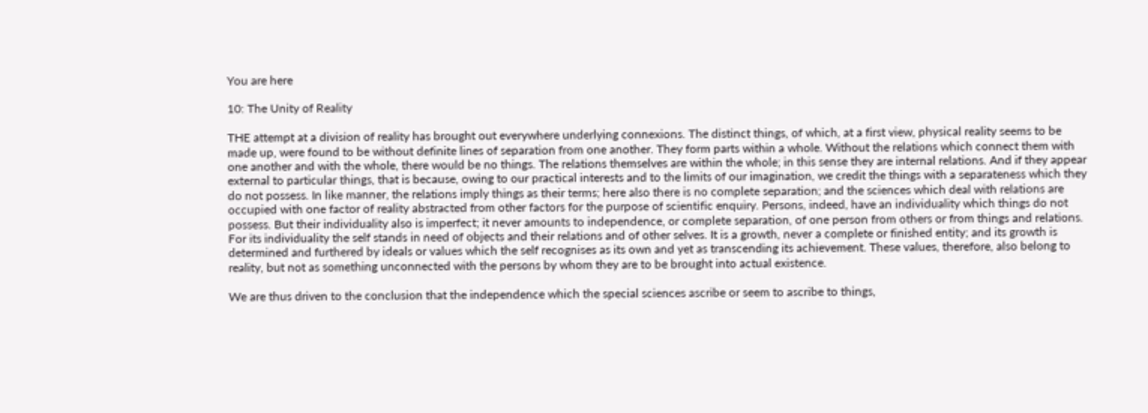You are here

10: The Unity of Reality

THE attempt at a division of reality has brought out everywhere underlying connexions. The distinct things, of which, at a first view, physical reality seems to be made up, were found to be without definite lines of separation from one another. They form parts within a whole. Without the relations which connect them with one another and with the whole, there would be no things. The relations themselves are within the whole; in this sense they are internal relations. And if they appear external to particular things, that is because, owing to our practical interests and to the limits of our imagination, we credit the things with a separateness which they do not possess. In like manner, the relations imply things as their terms; here also there is no complete separation; and the sciences which deal with relations are occupied with one factor of reality abstracted from other factors for the purpose of scientific enquiry. Persons, indeed, have an individuality which things do not possess. But their individuality also is imperfect; it never amounts to independence, or complete separation, of one person from others or from things and relations. For its individuality the self stands in need of objects and their relations and of other selves. It is a growth, never a complete or finished entity; and its growth is determined and furthered by ideals or values which the self recognises as its own and yet as transcending its achievement. These values, therefore, also belong to reality, but not as something unconnected with the persons by whom they are to be brought into actual existence.

We are thus driven to the conclusion that the independence which the special sciences ascribe or seem to ascribe to things,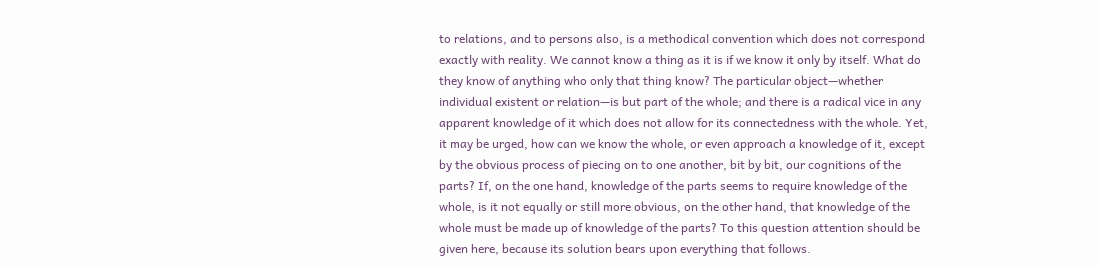to relations, and to persons also, is a methodical convention which does not correspond exactly with reality. We cannot know a thing as it is if we know it only by itself. What do they know of anything who only that thing know? The particular object—whether individual existent or relation—is but part of the whole; and there is a radical vice in any apparent knowledge of it which does not allow for its connectedness with the whole. Yet, it may be urged, how can we know the whole, or even approach a knowledge of it, except by the obvious process of piecing on to one another, bit by bit, our cognitions of the parts? If, on the one hand, knowledge of the parts seems to require knowledge of the whole, is it not equally or still more obvious, on the other hand, that knowledge of the whole must be made up of knowledge of the parts? To this question attention should be given here, because its solution bears upon everything that follows.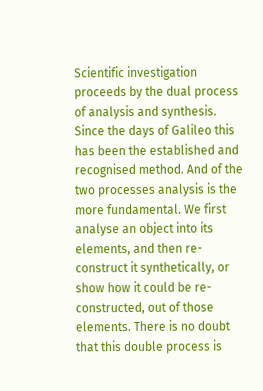Scientific investigation proceeds by the dual process of analysis and synthesis. Since the days of Galileo this has been the established and recognised method. And of the two processes analysis is the more fundamental. We first analyse an object into its elements, and then re-construct it synthetically, or show how it could be re-constructed, out of those elements. There is no doubt that this double process is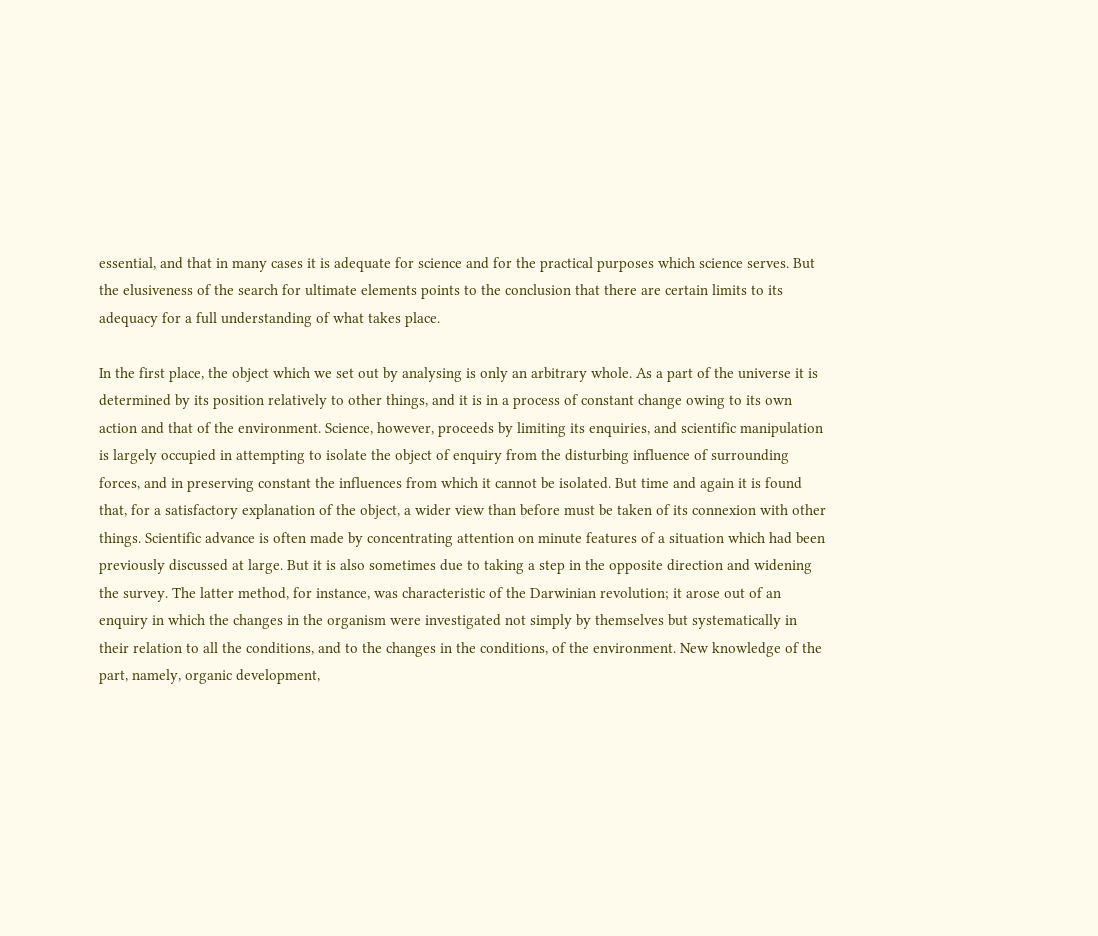essential, and that in many cases it is adequate for science and for the practical purposes which science serves. But the elusiveness of the search for ultimate elements points to the conclusion that there are certain limits to its adequacy for a full understanding of what takes place.

In the first place, the object which we set out by analysing is only an arbitrary whole. As a part of the universe it is determined by its position relatively to other things, and it is in a process of constant change owing to its own action and that of the environment. Science, however, proceeds by limiting its enquiries, and scientific manipulation is largely occupied in attempting to isolate the object of enquiry from the disturbing influence of surrounding forces, and in preserving constant the influences from which it cannot be isolated. But time and again it is found that, for a satisfactory explanation of the object, a wider view than before must be taken of its connexion with other things. Scientific advance is often made by concentrating attention on minute features of a situation which had been previously discussed at large. But it is also sometimes due to taking a step in the opposite direction and widening the survey. The latter method, for instance, was characteristic of the Darwinian revolution; it arose out of an enquiry in which the changes in the organism were investigated not simply by themselves but systematically in their relation to all the conditions, and to the changes in the conditions, of the environment. New knowledge of the part, namely, organic development,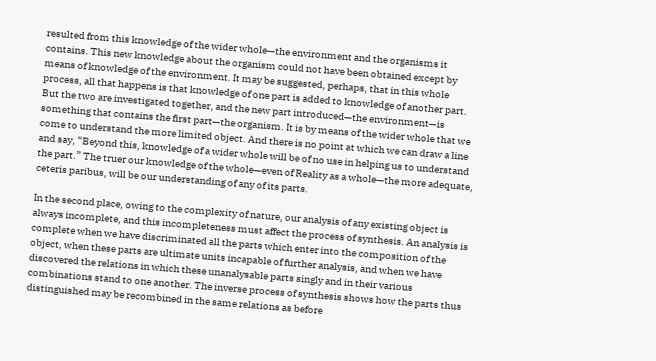resulted from this knowledge of the wider whole—the environment and the organisms it contains. This new knowledge about the organism could not have been obtained except by means of knowledge of the environment. It may be suggested, perhaps, that in this whole process, all that happens is that knowledge of one part is added to knowledge of another part. But the two are investigated together, and the new part introduced—the environment—is something that contains the first part—the organism. It is by means of the wider whole that we come to understand the more limited object. And there is no point at which we can draw a line and say, “Beyond this, knowledge of a wider whole will be of no use in helping us to understand the part.” The truer our knowledge of the whole—even of Reality as a whole—the more adequate, ceteris paribus, will be our understanding of any of its parts.

In the second place, owing to the complexity of nature, our analysis of any existing object is always incomplete, and this incompleteness must affect the process of synthesis. An analysis is complete when we have discriminated all the parts which enter into the composition of the object, when these parts are ultimate units incapable of further analysis, and when we have discovered the relations in which these unanalysable parts singly and in their various combinations stand to one another. The inverse process of synthesis shows how the parts thus distinguished may be recombined in the same relations as before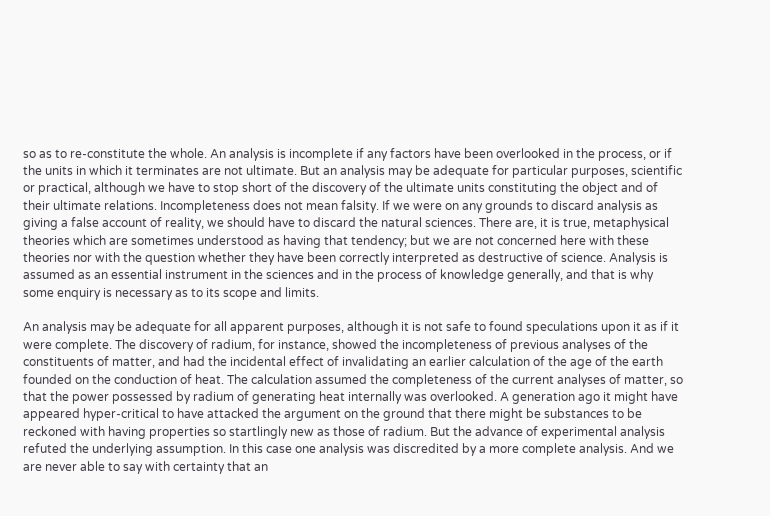so as to re-constitute the whole. An analysis is incomplete if any factors have been overlooked in the process, or if the units in which it terminates are not ultimate. But an analysis may be adequate for particular purposes, scientific or practical, although we have to stop short of the discovery of the ultimate units constituting the object and of their ultimate relations. Incompleteness does not mean falsity. If we were on any grounds to discard analysis as giving a false account of reality, we should have to discard the natural sciences. There are, it is true, metaphysical theories which are sometimes understood as having that tendency; but we are not concerned here with these theories nor with the question whether they have been correctly interpreted as destructive of science. Analysis is assumed as an essential instrument in the sciences and in the process of knowledge generally, and that is why some enquiry is necessary as to its scope and limits.

An analysis may be adequate for all apparent purposes, although it is not safe to found speculations upon it as if it were complete. The discovery of radium, for instance, showed the incompleteness of previous analyses of the constituents of matter, and had the incidental effect of invalidating an earlier calculation of the age of the earth founded on the conduction of heat. The calculation assumed the completeness of the current analyses of matter, so that the power possessed by radium of generating heat internally was overlooked. A generation ago it might have appeared hyper-critical to have attacked the argument on the ground that there might be substances to be reckoned with having properties so startlingly new as those of radium. But the advance of experimental analysis refuted the underlying assumption. In this case one analysis was discredited by a more complete analysis. And we are never able to say with certainty that an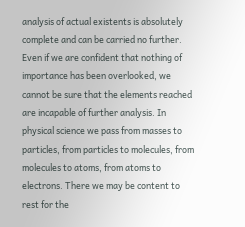analysis of actual existents is absolutely complete and can be carried no further. Even if we are confident that nothing of importance has been overlooked, we cannot be sure that the elements reached are incapable of further analysis. In physical science we pass from masses to particles, from particles to molecules, from molecules to atoms, from atoms to electrons. There we may be content to rest for the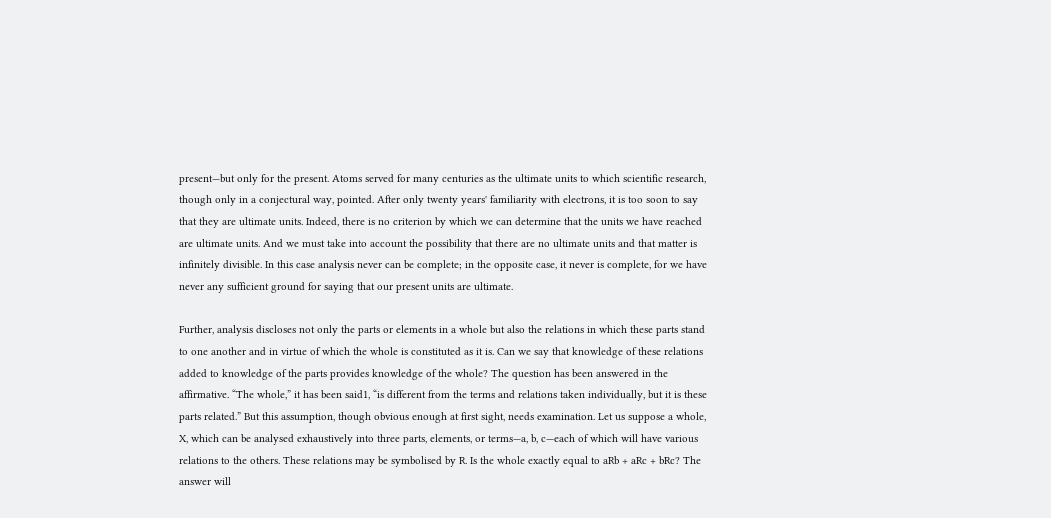present—but only for the present. Atoms served for many centuries as the ultimate units to which scientific research, though only in a conjectural way, pointed. After only twenty years' familiarity with electrons, it is too soon to say that they are ultimate units. Indeed, there is no criterion by which we can determine that the units we have reached are ultimate units. And we must take into account the possibility that there are no ultimate units and that matter is infinitely divisible. In this case analysis never can be complete; in the opposite case, it never is complete, for we have never any sufficient ground for saying that our present units are ultimate.

Further, analysis discloses not only the parts or elements in a whole but also the relations in which these parts stand to one another and in virtue of which the whole is constituted as it is. Can we say that knowledge of these relations added to knowledge of the parts provides knowledge of the whole? The question has been answered in the affirmative. “The whole,” it has been said1, “is different from the terms and relations taken individually, but it is these parts related.” But this assumption, though obvious enough at first sight, needs examination. Let us suppose a whole, X, which can be analysed exhaustively into three parts, elements, or terms—a, b, c—each of which will have various relations to the others. These relations may be symbolised by R. Is the whole exactly equal to aRb + aRc + bRc? The answer will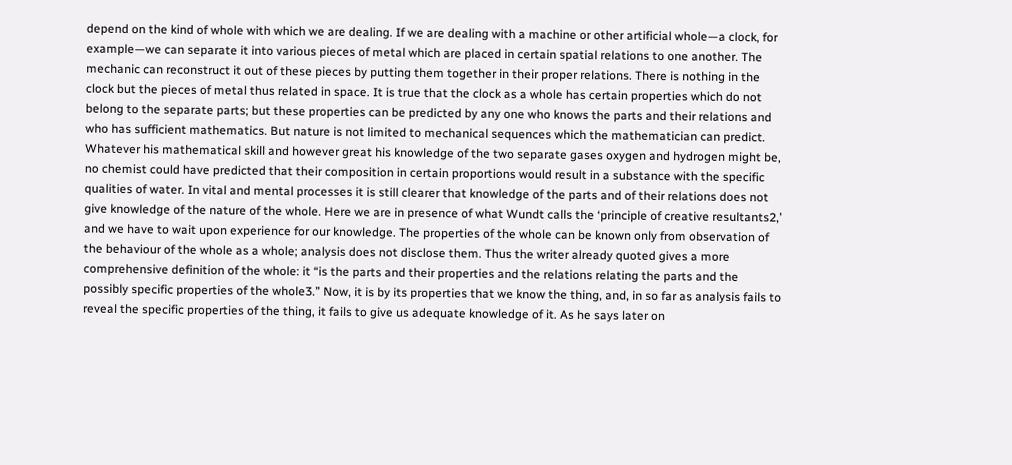depend on the kind of whole with which we are dealing. If we are dealing with a machine or other artificial whole—a clock, for example—we can separate it into various pieces of metal which are placed in certain spatial relations to one another. The mechanic can reconstruct it out of these pieces by putting them together in their proper relations. There is nothing in the clock but the pieces of metal thus related in space. It is true that the clock as a whole has certain properties which do not belong to the separate parts; but these properties can be predicted by any one who knows the parts and their relations and who has sufficient mathematics. But nature is not limited to mechanical sequences which the mathematician can predict. Whatever his mathematical skill and however great his knowledge of the two separate gases oxygen and hydrogen might be, no chemist could have predicted that their composition in certain proportions would result in a substance with the specific qualities of water. In vital and mental processes it is still clearer that knowledge of the parts and of their relations does not give knowledge of the nature of the whole. Here we are in presence of what Wundt calls the ‘principle of creative resultants2,’ and we have to wait upon experience for our knowledge. The properties of the whole can be known only from observation of the behaviour of the whole as a whole; analysis does not disclose them. Thus the writer already quoted gives a more comprehensive definition of the whole: it “is the parts and their properties and the relations relating the parts and the possibly specific properties of the whole3.” Now, it is by its properties that we know the thing, and, in so far as analysis fails to reveal the specific properties of the thing, it fails to give us adequate knowledge of it. As he says later on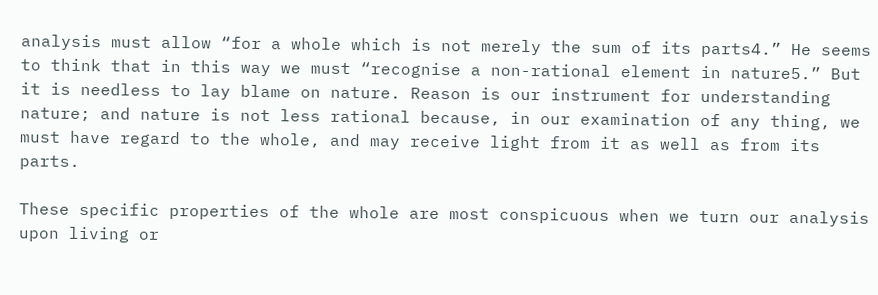analysis must allow “for a whole which is not merely the sum of its parts4.” He seems to think that in this way we must “recognise a non-rational element in nature5.” But it is needless to lay blame on nature. Reason is our instrument for understanding nature; and nature is not less rational because, in our examination of any thing, we must have regard to the whole, and may receive light from it as well as from its parts.

These specific properties of the whole are most conspicuous when we turn our analysis upon living or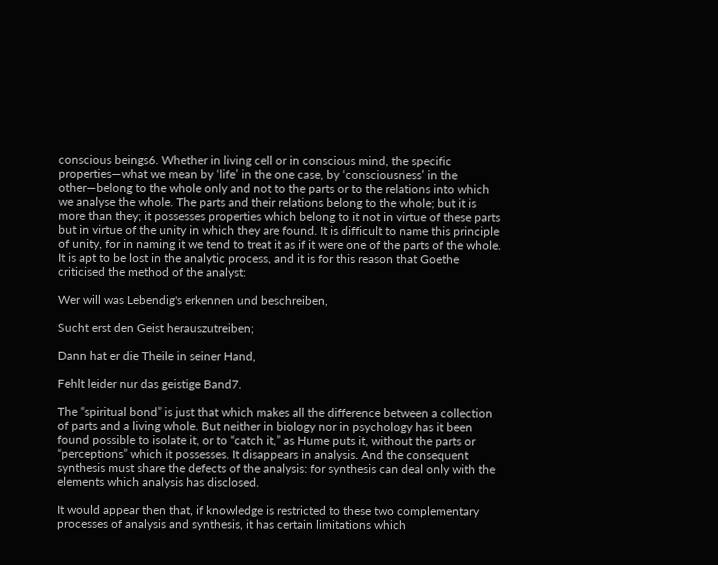conscious beings6. Whether in living cell or in conscious mind, the specific properties—what we mean by ‘life’ in the one case, by ‘consciousness’ in the other—belong to the whole only and not to the parts or to the relations into which we analyse the whole. The parts and their relations belong to the whole; but it is more than they; it possesses properties which belong to it not in virtue of these parts but in virtue of the unity in which they are found. It is difficult to name this principle of unity, for in naming it we tend to treat it as if it were one of the parts of the whole. It is apt to be lost in the analytic process, and it is for this reason that Goethe criticised the method of the analyst:

Wer will was Lebendig's erkennen und beschreiben,

Sucht erst den Geist herauszutreiben;

Dann hat er die Theile in seiner Hand,

Fehlt leider nur das geistige Band7.

The “spiritual bond” is just that which makes all the difference between a collection of parts and a living whole. But neither in biology nor in psychology has it been found possible to isolate it, or to “catch it,” as Hume puts it, without the parts or “perceptions” which it possesses. It disappears in analysis. And the consequent synthesis must share the defects of the analysis: for synthesis can deal only with the elements which analysis has disclosed.

It would appear then that, if knowledge is restricted to these two complementary processes of analysis and synthesis, it has certain limitations which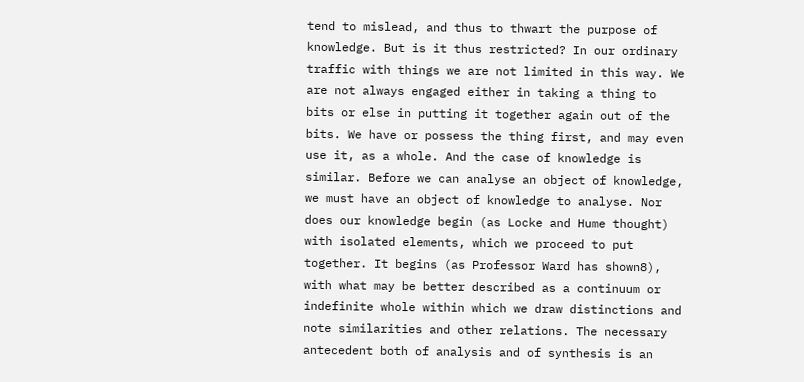tend to mislead, and thus to thwart the purpose of knowledge. But is it thus restricted? In our ordinary traffic with things we are not limited in this way. We are not always engaged either in taking a thing to bits or else in putting it together again out of the bits. We have or possess the thing first, and may even use it, as a whole. And the case of knowledge is similar. Before we can analyse an object of knowledge, we must have an object of knowledge to analyse. Nor does our knowledge begin (as Locke and Hume thought) with isolated elements, which we proceed to put together. It begins (as Professor Ward has shown8), with what may be better described as a continuum or indefinite whole within which we draw distinctions and note similarities and other relations. The necessary antecedent both of analysis and of synthesis is an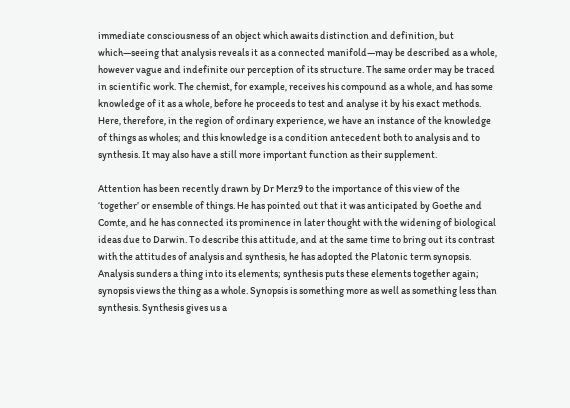immediate consciousness of an object which awaits distinction and definition, but which—seeing that analysis reveals it as a connected manifold—may be described as a whole, however vague and indefinite our perception of its structure. The same order may be traced in scientific work. The chemist, for example, receives his compound as a whole, and has some knowledge of it as a whole, before he proceeds to test and analyse it by his exact methods. Here, therefore, in the region of ordinary experience, we have an instance of the knowledge of things as wholes; and this knowledge is a condition antecedent both to analysis and to synthesis. It may also have a still more important function as their supplement.

Attention has been recently drawn by Dr Merz9 to the importance of this view of the ‘together’ or ensemble of things. He has pointed out that it was anticipated by Goethe and Comte, and he has connected its prominence in later thought with the widening of biological ideas due to Darwin. To describe this attitude, and at the same time to bring out its contrast with the attitudes of analysis and synthesis, he has adopted the Platonic term synopsis. Analysis sunders a thing into its elements; synthesis puts these elements together again; synopsis views the thing as a whole. Synopsis is something more as well as something less than synthesis. Synthesis gives us a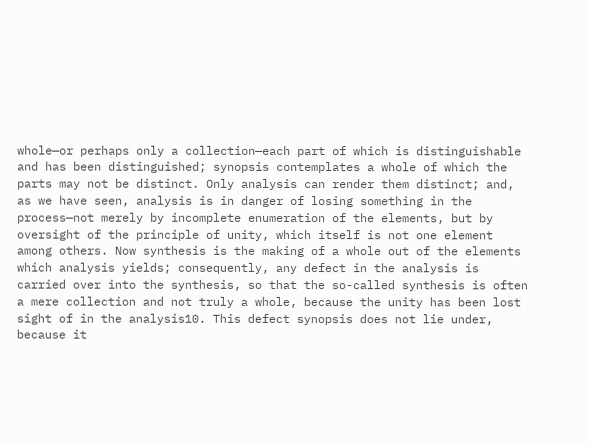whole—or perhaps only a collection—each part of which is distinguishable and has been distinguished; synopsis contemplates a whole of which the parts may not be distinct. Only analysis can render them distinct; and, as we have seen, analysis is in danger of losing something in the process—not merely by incomplete enumeration of the elements, but by oversight of the principle of unity, which itself is not one element among others. Now synthesis is the making of a whole out of the elements which analysis yields; consequently, any defect in the analysis is carried over into the synthesis, so that the so-called synthesis is often a mere collection and not truly a whole, because the unity has been lost sight of in the analysis10. This defect synopsis does not lie under, because it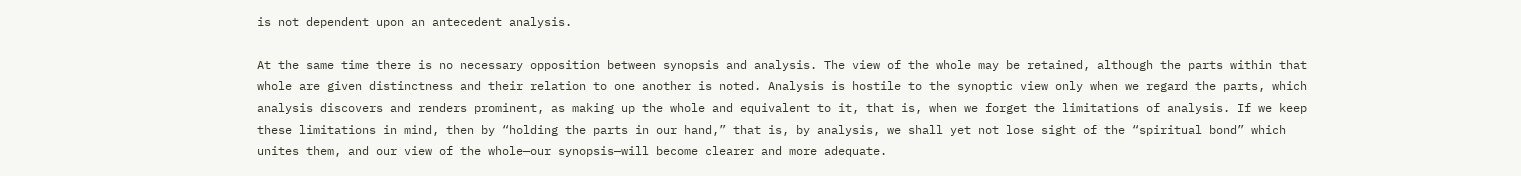is not dependent upon an antecedent analysis.

At the same time there is no necessary opposition between synopsis and analysis. The view of the whole may be retained, although the parts within that whole are given distinctness and their relation to one another is noted. Analysis is hostile to the synoptic view only when we regard the parts, which analysis discovers and renders prominent, as making up the whole and equivalent to it, that is, when we forget the limitations of analysis. If we keep these limitations in mind, then by “holding the parts in our hand,” that is, by analysis, we shall yet not lose sight of the “spiritual bond” which unites them, and our view of the whole—our synopsis—will become clearer and more adequate.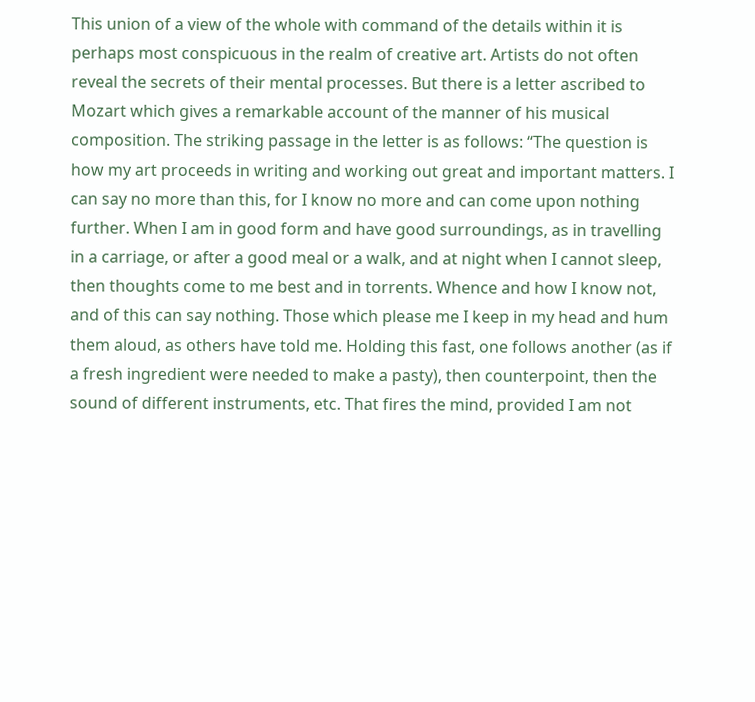This union of a view of the whole with command of the details within it is perhaps most conspicuous in the realm of creative art. Artists do not often reveal the secrets of their mental processes. But there is a letter ascribed to Mozart which gives a remarkable account of the manner of his musical composition. The striking passage in the letter is as follows: “The question is how my art proceeds in writing and working out great and important matters. I can say no more than this, for I know no more and can come upon nothing further. When I am in good form and have good surroundings, as in travelling in a carriage, or after a good meal or a walk, and at night when I cannot sleep, then thoughts come to me best and in torrents. Whence and how I know not, and of this can say nothing. Those which please me I keep in my head and hum them aloud, as others have told me. Holding this fast, one follows another (as if a fresh ingredient were needed to make a pasty), then counterpoint, then the sound of different instruments, etc. That fires the mind, provided I am not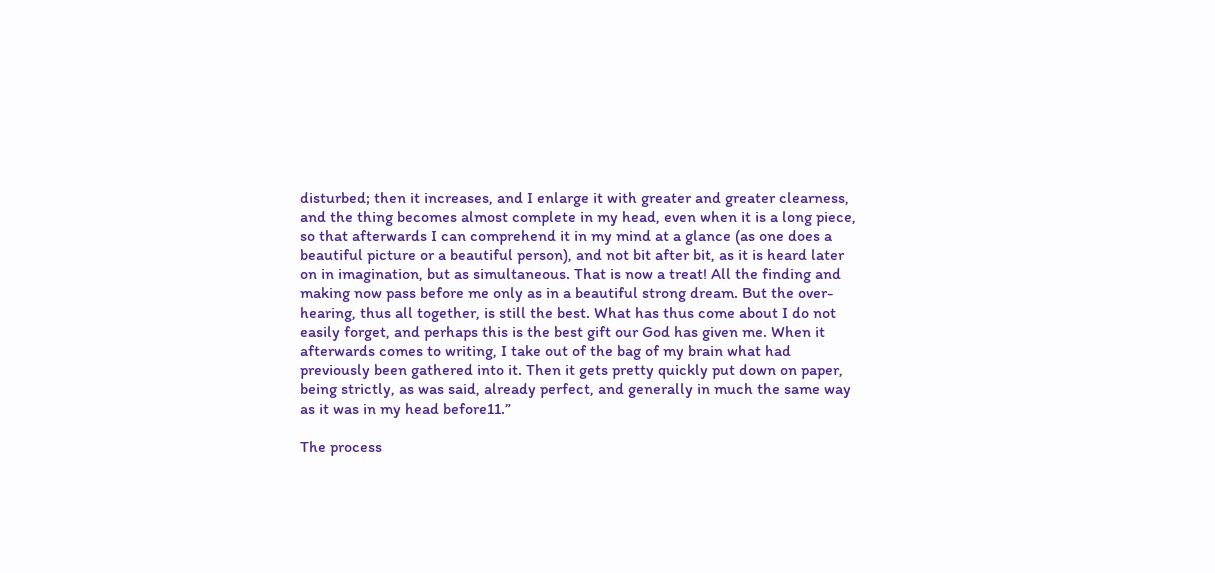disturbed; then it increases, and I enlarge it with greater and greater clearness, and the thing becomes almost complete in my head, even when it is a long piece, so that afterwards I can comprehend it in my mind at a glance (as one does a beautiful picture or a beautiful person), and not bit after bit, as it is heard later on in imagination, but as simultaneous. That is now a treat! All the finding and making now pass before me only as in a beautiful strong dream. But the over-hearing, thus all together, is still the best. What has thus come about I do not easily forget, and perhaps this is the best gift our God has given me. When it afterwards comes to writing, I take out of the bag of my brain what had previously been gathered into it. Then it gets pretty quickly put down on paper, being strictly, as was said, already perfect, and generally in much the same way as it was in my head before11.”

The process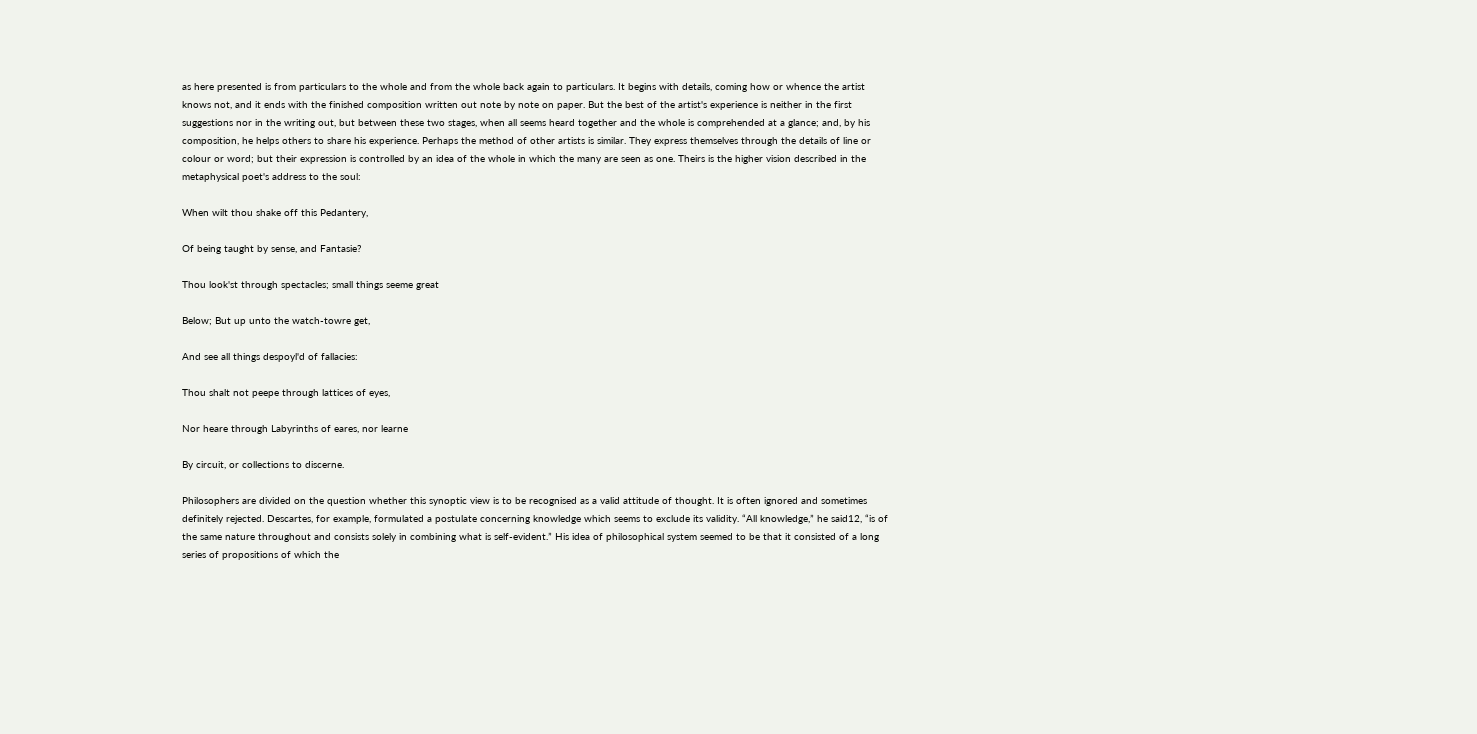as here presented is from particulars to the whole and from the whole back again to particulars. It begins with details, coming how or whence the artist knows not, and it ends with the finished composition written out note by note on paper. But the best of the artist's experience is neither in the first suggestions nor in the writing out, but between these two stages, when all seems heard together and the whole is comprehended at a glance; and, by his composition, he helps others to share his experience. Perhaps the method of other artists is similar. They express themselves through the details of line or colour or word; but their expression is controlled by an idea of the whole in which the many are seen as one. Theirs is the higher vision described in the metaphysical poet's address to the soul:

When wilt thou shake off this Pedantery,

Of being taught by sense, and Fantasie?

Thou look'st through spectacles; small things seeme great

Below; But up unto the watch-towre get,

And see all things despoyl'd of fallacies:

Thou shalt not peepe through lattices of eyes,

Nor heare through Labyrinths of eares, nor learne

By circuit, or collections to discerne.

Philosophers are divided on the question whether this synoptic view is to be recognised as a valid attitude of thought. It is often ignored and sometimes definitely rejected. Descartes, for example, formulated a postulate concerning knowledge which seems to exclude its validity. “All knowledge,” he said12, “is of the same nature throughout and consists solely in combining what is self-evident.” His idea of philosophical system seemed to be that it consisted of a long series of propositions of which the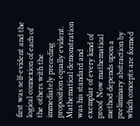first was self-evident and the logical connexion of each of the others with the immediately preceding proposition equally evident. Mathematical demonstration was his standard and exemplar of every kind of proof. Now mathematical method depends upon a preliminary abstraction by which concepts are formed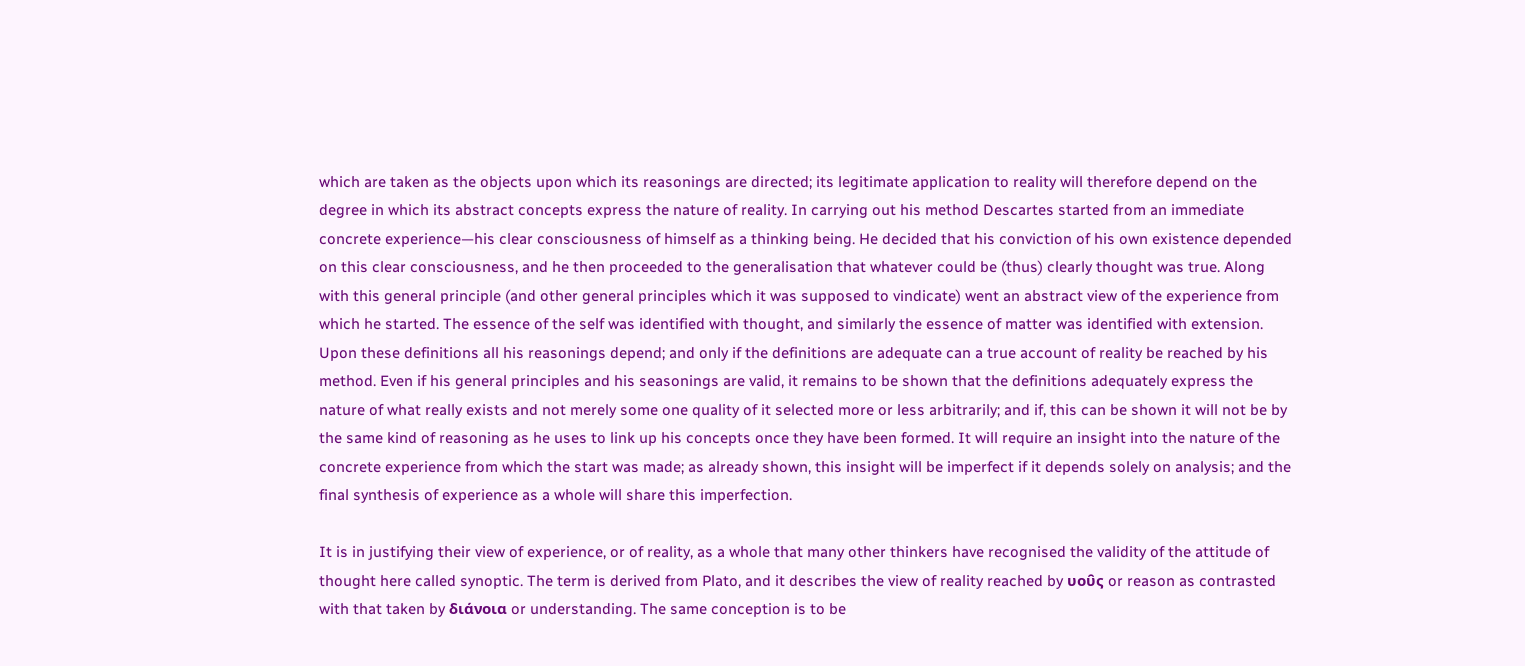which are taken as the objects upon which its reasonings are directed; its legitimate application to reality will therefore depend on the degree in which its abstract concepts express the nature of reality. In carrying out his method Descartes started from an immediate concrete experience—his clear consciousness of himself as a thinking being. He decided that his conviction of his own existence depended on this clear consciousness, and he then proceeded to the generalisation that whatever could be (thus) clearly thought was true. Along with this general principle (and other general principles which it was supposed to vindicate) went an abstract view of the experience from which he started. The essence of the self was identified with thought, and similarly the essence of matter was identified with extension. Upon these definitions all his reasonings depend; and only if the definitions are adequate can a true account of reality be reached by his method. Even if his general principles and his seasonings are valid, it remains to be shown that the definitions adequately express the nature of what really exists and not merely some one quality of it selected more or less arbitrarily; and if, this can be shown it will not be by the same kind of reasoning as he uses to link up his concepts once they have been formed. It will require an insight into the nature of the concrete experience from which the start was made; as already shown, this insight will be imperfect if it depends solely on analysis; and the final synthesis of experience as a whole will share this imperfection.

It is in justifying their view of experience, or of reality, as a whole that many other thinkers have recognised the validity of the attitude of thought here called synoptic. The term is derived from Plato, and it describes the view of reality reached by υου̑ς or reason as contrasted with that taken by διάνοια or understanding. The same conception is to be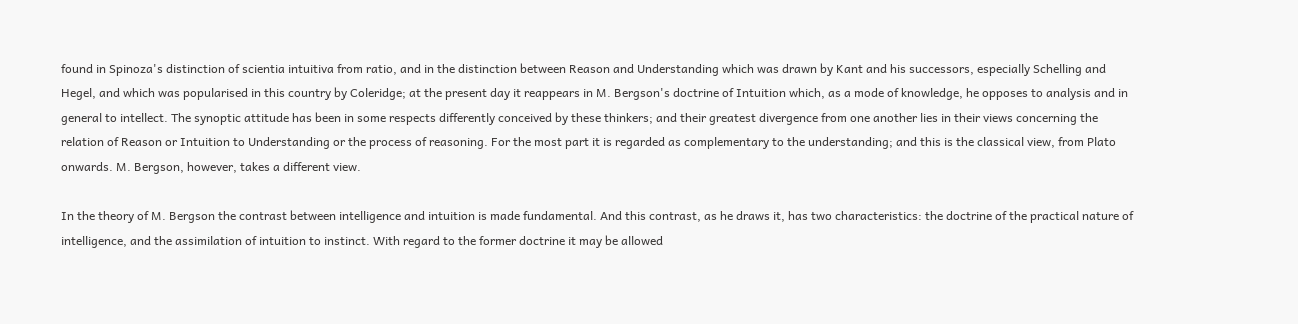found in Spinoza's distinction of scientia intuitiva from ratio, and in the distinction between Reason and Understanding which was drawn by Kant and his successors, especially Schelling and Hegel, and which was popularised in this country by Coleridge; at the present day it reappears in M. Bergson's doctrine of Intuition which, as a mode of knowledge, he opposes to analysis and in general to intellect. The synoptic attitude has been in some respects differently conceived by these thinkers; and their greatest divergence from one another lies in their views concerning the relation of Reason or Intuition to Understanding or the process of reasoning. For the most part it is regarded as complementary to the understanding; and this is the classical view, from Plato onwards. M. Bergson, however, takes a different view.

In the theory of M. Bergson the contrast between intelligence and intuition is made fundamental. And this contrast, as he draws it, has two characteristics: the doctrine of the practical nature of intelligence, and the assimilation of intuition to instinct. With regard to the former doctrine it may be allowed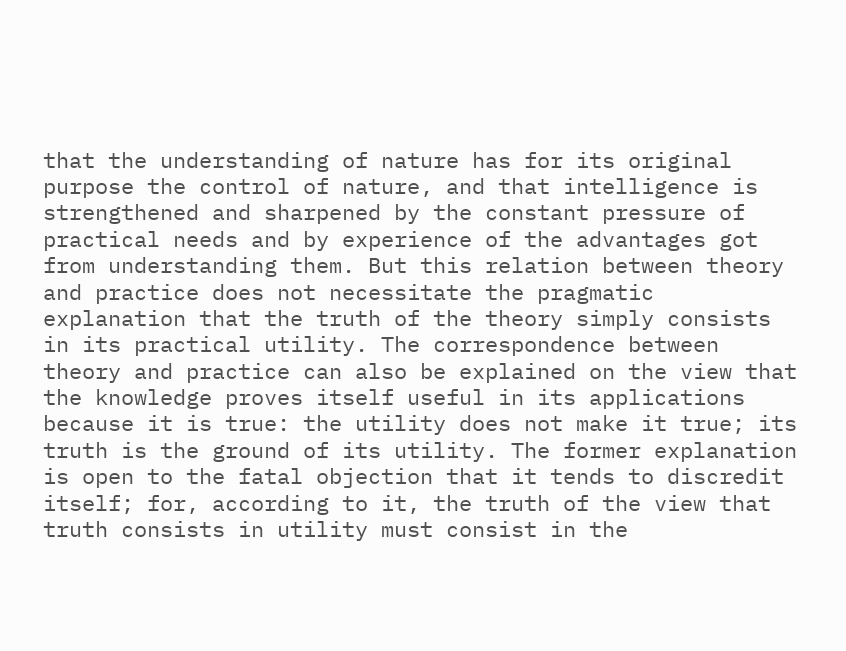that the understanding of nature has for its original purpose the control of nature, and that intelligence is strengthened and sharpened by the constant pressure of practical needs and by experience of the advantages got from understanding them. But this relation between theory and practice does not necessitate the pragmatic explanation that the truth of the theory simply consists in its practical utility. The correspondence between theory and practice can also be explained on the view that the knowledge proves itself useful in its applications because it is true: the utility does not make it true; its truth is the ground of its utility. The former explanation is open to the fatal objection that it tends to discredit itself; for, according to it, the truth of the view that truth consists in utility must consist in the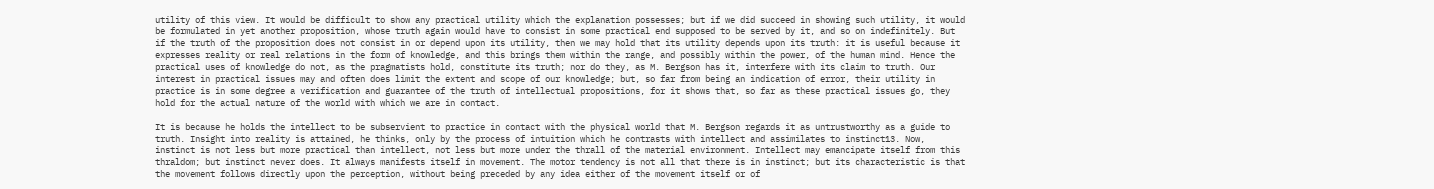utility of this view. It would be difficult to show any practical utility which the explanation possesses; but if we did succeed in showing such utility, it would be formulated in yet another proposition, whose truth again would have to consist in some practical end supposed to be served by it, and so on indefinitely. But if the truth of the proposition does not consist in or depend upon its utility, then we may hold that its utility depends upon its truth: it is useful because it expresses reality or real relations in the form of knowledge, and this brings them within the range, and possibly within the power, of the human mind. Hence the practical uses of knowledge do not, as the pragmatists hold, constitute its truth; nor do they, as M. Bergson has it, interfere with its claim to truth. Our interest in practical issues may and often does limit the extent and scope of our knowledge; but, so far from being an indication of error, their utility in practice is in some degree a verification and guarantee of the truth of intellectual propositions, for it shows that, so far as these practical issues go, they hold for the actual nature of the world with which we are in contact.

It is because he holds the intellect to be subservient to practice in contact with the physical world that M. Bergson regards it as untrustworthy as a guide to truth. Insight into reality is attained, he thinks, only by the process of intuition which he contrasts with intellect and assimilates to instinct13. Now, instinct is not less but more practical than intellect, not less but more under the thrall of the material environment. Intellect may emancipate itself from this thraldom; but instinct never does. It always manifests itself in movement. The motor tendency is not all that there is in instinct; but its characteristic is that the movement follows directly upon the perception, without being preceded by any idea either of the movement itself or of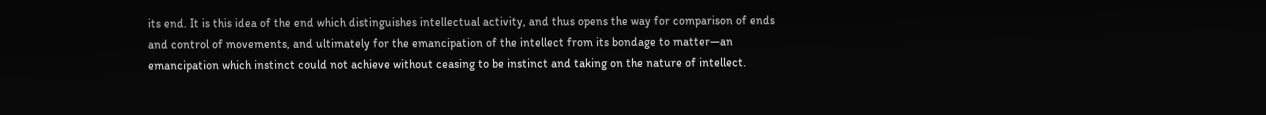its end. It is this idea of the end which distinguishes intellectual activity, and thus opens the way for comparison of ends and control of movements, and ultimately for the emancipation of the intellect from its bondage to matter—an emancipation which instinct could not achieve without ceasing to be instinct and taking on the nature of intellect.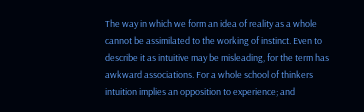The way in which we form an idea of reality as a whole cannot be assimilated to the working of instinct. Even to describe it as intuitive may be misleading, for the term has awkward associations. For a whole school of thinkers intuition implies an opposition to experience; and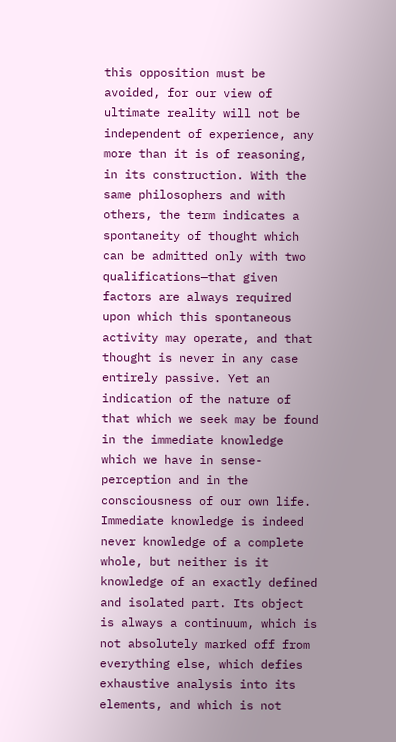this opposition must be avoided, for our view of ultimate reality will not be independent of experience, any more than it is of reasoning, in its construction. With the same philosophers and with others, the term indicates a spontaneity of thought which can be admitted only with two qualifications—that given factors are always required upon which this spontaneous activity may operate, and that thought is never in any case entirely passive. Yet an indication of the nature of that which we seek may be found in the immediate knowledge which we have in sense-perception and in the consciousness of our own life. Immediate knowledge is indeed never knowledge of a complete whole, but neither is it knowledge of an exactly defined and isolated part. Its object is always a continuum, which is not absolutely marked off from everything else, which defies exhaustive analysis into its elements, and which is not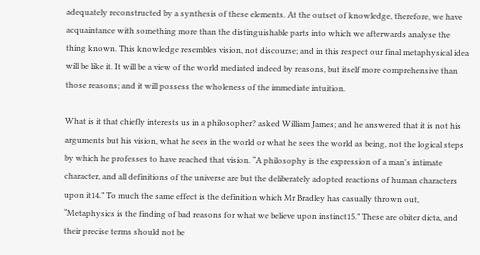adequately reconstructed by a synthesis of these elements. At the outset of knowledge, therefore, we have acquaintance with something more than the distinguishable parts into which we afterwards analyse the thing known. This knowledge resembles vision, not discourse; and in this respect our final metaphysical idea will be like it. It will be a view of the world mediated indeed by reasons, but itself more comprehensive than those reasons; and it will possess the wholeness of the immediate intuition.

What is it that chiefly interests us in a philosopher? asked William James; and he answered that it is not his arguments but his vision, what he sees in the world or what he sees the world as being, not the logical steps by which he professes to have reached that vision. “A philosophy is the expression of a man's intimate character, and all definitions of the universe are but the deliberately adopted reactions of human characters upon it14.” To much the same effect is the definition which Mr Bradley has casually thrown out, “Metaphysics is the finding of bad reasons for what we believe upon instinct15.” These are obiter dicta, and their precise terms should not be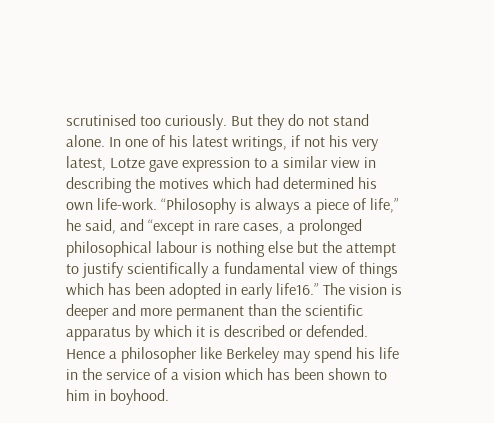scrutinised too curiously. But they do not stand alone. In one of his latest writings, if not his very latest, Lotze gave expression to a similar view in describing the motives which had determined his own life-work. “Philosophy is always a piece of life,” he said, and “except in rare cases, a prolonged philosophical labour is nothing else but the attempt to justify scientifically a fundamental view of things which has been adopted in early life16.” The vision is deeper and more permanent than the scientific apparatus by which it is described or defended. Hence a philosopher like Berkeley may spend his life in the service of a vision which has been shown to him in boyhood.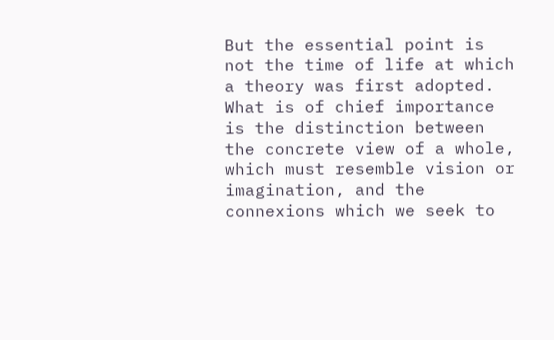But the essential point is not the time of life at which a theory was first adopted. What is of chief importance is the distinction between the concrete view of a whole, which must resemble vision or imagination, and the connexions which we seek to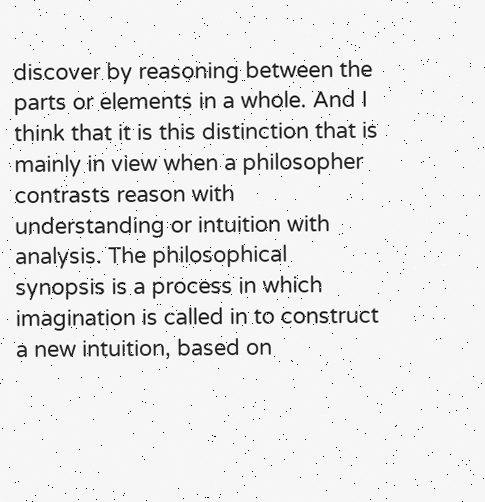discover by reasoning between the parts or elements in a whole. And I think that it is this distinction that is mainly in view when a philosopher contrasts reason with understanding or intuition with analysis. The philosophical synopsis is a process in which imagination is called in to construct a new intuition, based on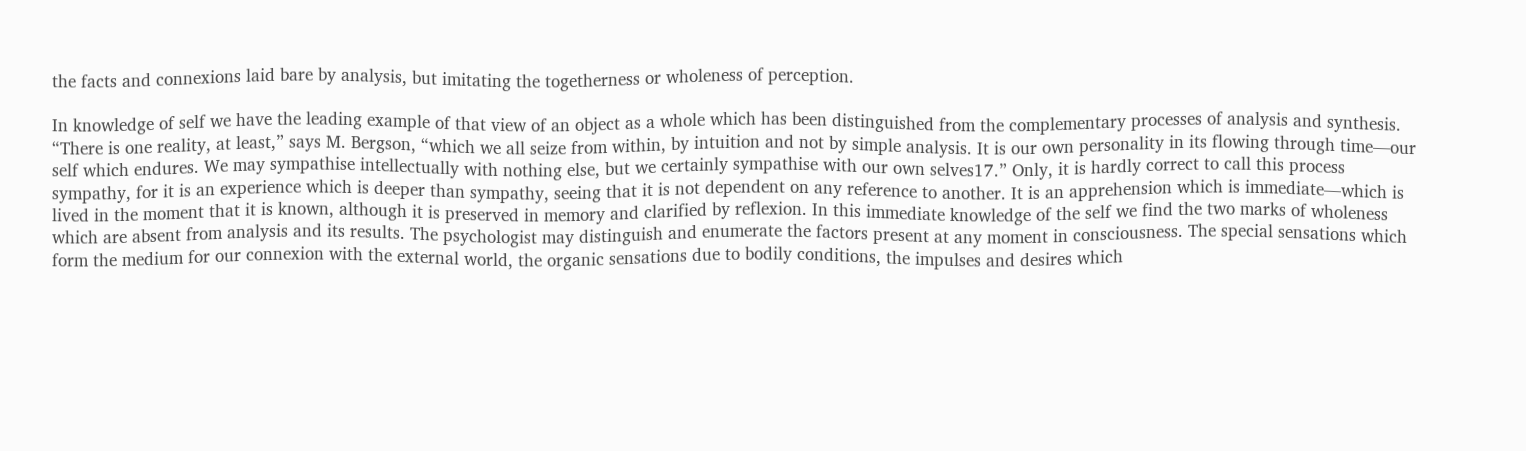the facts and connexions laid bare by analysis, but imitating the togetherness or wholeness of perception.

In knowledge of self we have the leading example of that view of an object as a whole which has been distinguished from the complementary processes of analysis and synthesis. “There is one reality, at least,” says M. Bergson, “which we all seize from within, by intuition and not by simple analysis. It is our own personality in its flowing through time—our self which endures. We may sympathise intellectually with nothing else, but we certainly sympathise with our own selves17.” Only, it is hardly correct to call this process sympathy, for it is an experience which is deeper than sympathy, seeing that it is not dependent on any reference to another. It is an apprehension which is immediate—which is lived in the moment that it is known, although it is preserved in memory and clarified by reflexion. In this immediate knowledge of the self we find the two marks of wholeness which are absent from analysis and its results. The psychologist may distinguish and enumerate the factors present at any moment in consciousness. The special sensations which form the medium for our connexion with the external world, the organic sensations due to bodily conditions, the impulses and desires which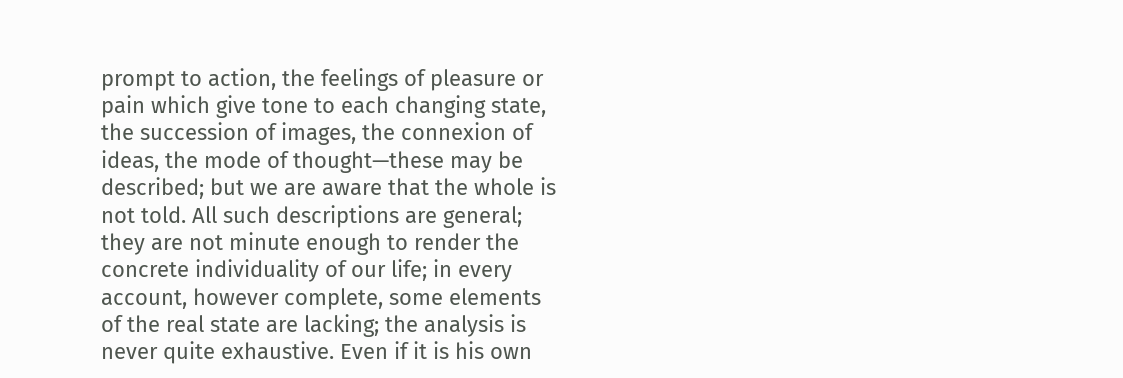prompt to action, the feelings of pleasure or pain which give tone to each changing state, the succession of images, the connexion of ideas, the mode of thought—these may be described; but we are aware that the whole is not told. All such descriptions are general; they are not minute enough to render the concrete individuality of our life; in every account, however complete, some elements of the real state are lacking; the analysis is never quite exhaustive. Even if it is his own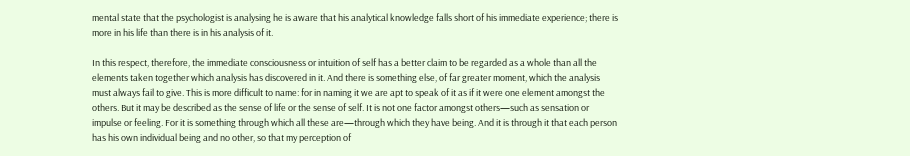mental state that the psychologist is analysing he is aware that his analytical knowledge falls short of his immediate experience; there is more in his life than there is in his analysis of it.

In this respect, therefore, the immediate consciousness or intuition of self has a better claim to be regarded as a whole than all the elements taken together which analysis has discovered in it. And there is something else, of far greater moment, which the analysis must always fail to give. This is more difficult to name: for in naming it we are apt to speak of it as if it were one element amongst the others. But it may be described as the sense of life or the sense of self. It is not one factor amongst others—such as sensation or impulse or feeling. For it is something through which all these are—through which they have being. And it is through it that each person has his own individual being and no other, so that my perception of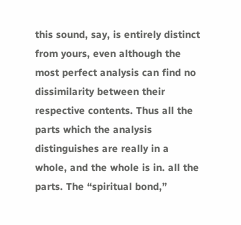this sound, say, is entirely distinct from yours, even although the most perfect analysis can find no dissimilarity between their respective contents. Thus all the parts which the analysis distinguishes are really in a whole, and the whole is in. all the parts. The “spiritual bond,”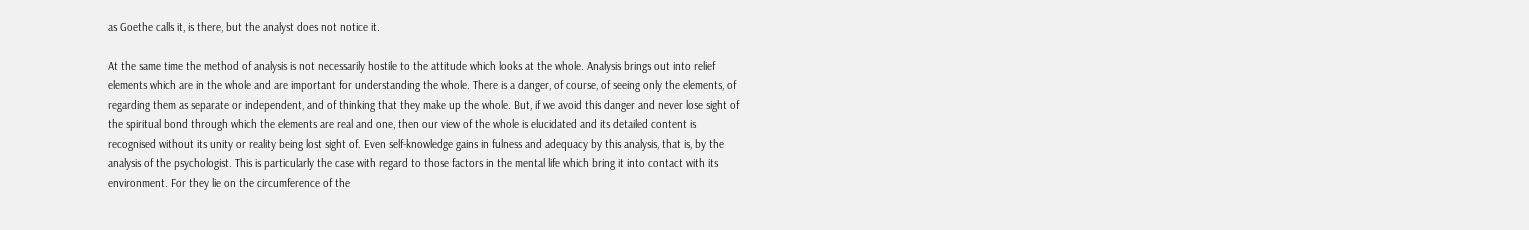as Goethe calls it, is there, but the analyst does not notice it.

At the same time the method of analysis is not necessarily hostile to the attitude which looks at the whole. Analysis brings out into relief elements which are in the whole and are important for understanding the whole. There is a danger, of course, of seeing only the elements, of regarding them as separate or independent, and of thinking that they make up the whole. But, if we avoid this danger and never lose sight of the spiritual bond through which the elements are real and one, then our view of the whole is elucidated and its detailed content is recognised without its unity or reality being lost sight of. Even self-knowledge gains in fulness and adequacy by this analysis, that is, by the analysis of the psychologist. This is particularly the case with regard to those factors in the mental life which bring it into contact with its environment. For they lie on the circumference of the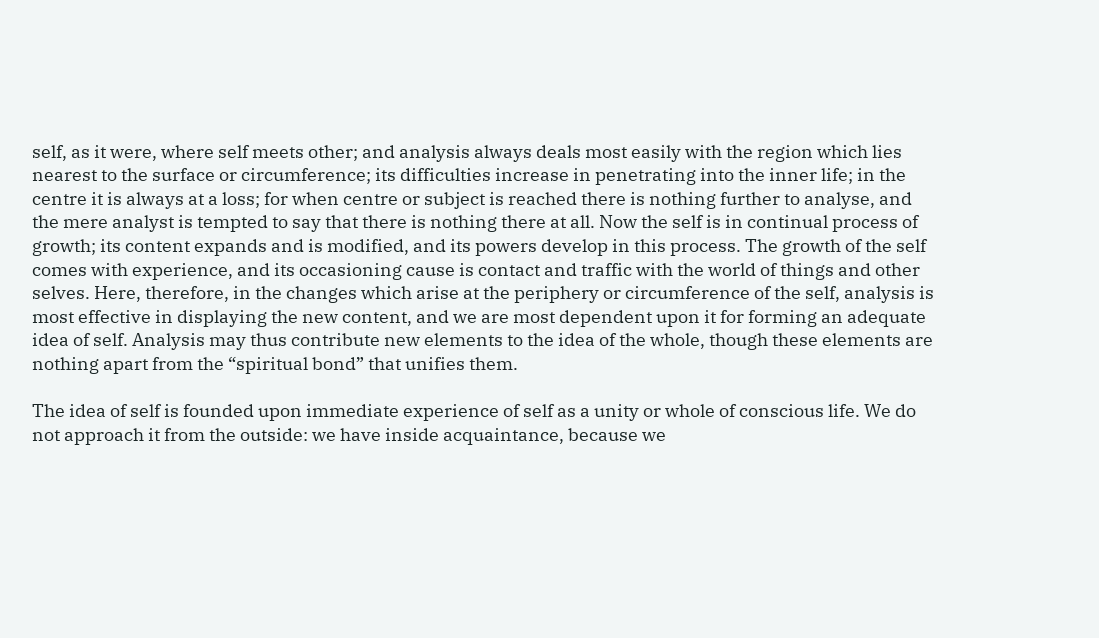self, as it were, where self meets other; and analysis always deals most easily with the region which lies nearest to the surface or circumference; its difficulties increase in penetrating into the inner life; in the centre it is always at a loss; for when centre or subject is reached there is nothing further to analyse, and the mere analyst is tempted to say that there is nothing there at all. Now the self is in continual process of growth; its content expands and is modified, and its powers develop in this process. The growth of the self comes with experience, and its occasioning cause is contact and traffic with the world of things and other selves. Here, therefore, in the changes which arise at the periphery or circumference of the self, analysis is most effective in displaying the new content, and we are most dependent upon it for forming an adequate idea of self. Analysis may thus contribute new elements to the idea of the whole, though these elements are nothing apart from the “spiritual bond” that unifies them.

The idea of self is founded upon immediate experience of self as a unity or whole of conscious life. We do not approach it from the outside: we have inside acquaintance, because we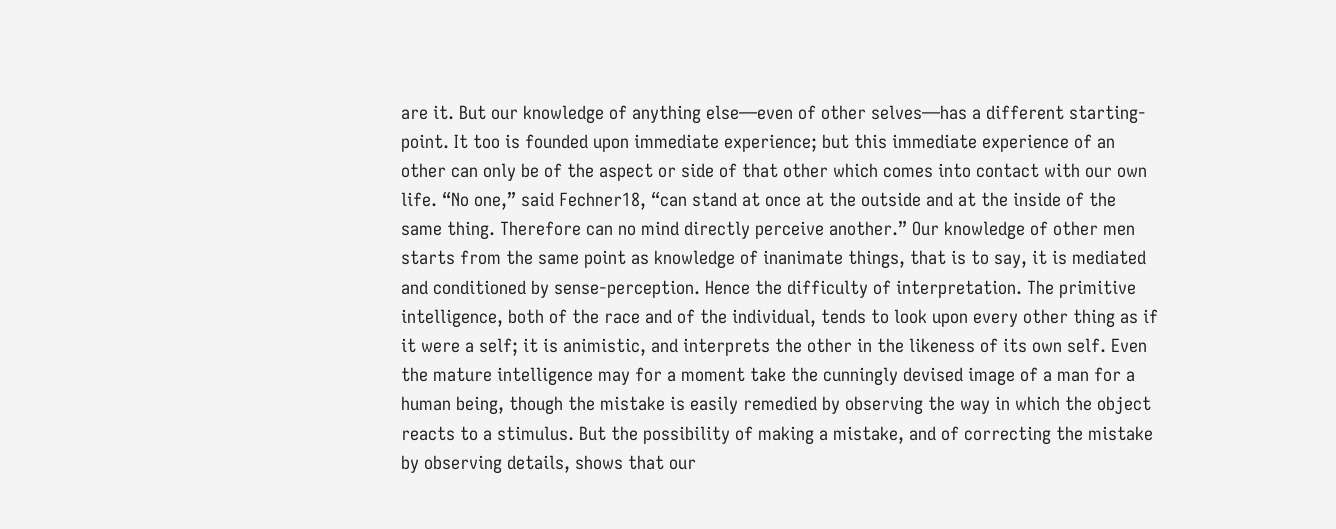are it. But our knowledge of anything else—even of other selves—has a different starting-point. It too is founded upon immediate experience; but this immediate experience of an other can only be of the aspect or side of that other which comes into contact with our own life. “No one,” said Fechner18, “can stand at once at the outside and at the inside of the same thing. Therefore can no mind directly perceive another.” Our knowledge of other men starts from the same point as knowledge of inanimate things, that is to say, it is mediated and conditioned by sense-perception. Hence the difficulty of interpretation. The primitive intelligence, both of the race and of the individual, tends to look upon every other thing as if it were a self; it is animistic, and interprets the other in the likeness of its own self. Even the mature intelligence may for a moment take the cunningly devised image of a man for a human being, though the mistake is easily remedied by observing the way in which the object reacts to a stimulus. But the possibility of making a mistake, and of correcting the mistake by observing details, shows that our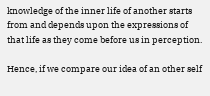knowledge of the inner life of another starts from and depends upon the expressions of that life as they come before us in perception.

Hence, if we compare our idea of an other self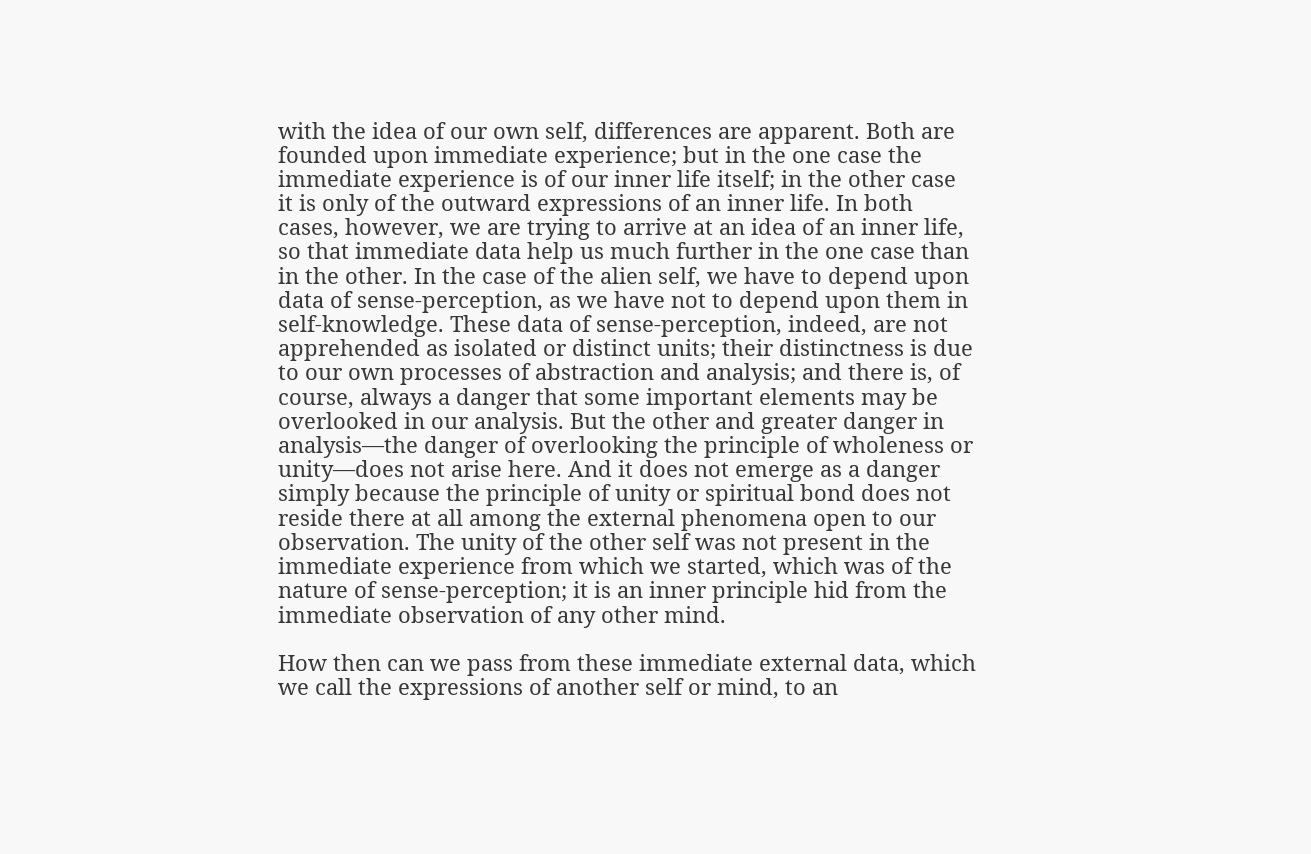with the idea of our own self, differences are apparent. Both are founded upon immediate experience; but in the one case the immediate experience is of our inner life itself; in the other case it is only of the outward expressions of an inner life. In both cases, however, we are trying to arrive at an idea of an inner life, so that immediate data help us much further in the one case than in the other. In the case of the alien self, we have to depend upon data of sense-perception, as we have not to depend upon them in self-knowledge. These data of sense-perception, indeed, are not apprehended as isolated or distinct units; their distinctness is due to our own processes of abstraction and analysis; and there is, of course, always a danger that some important elements may be overlooked in our analysis. But the other and greater danger in analysis—the danger of overlooking the principle of wholeness or unity—does not arise here. And it does not emerge as a danger simply because the principle of unity or spiritual bond does not reside there at all among the external phenomena open to our observation. The unity of the other self was not present in the immediate experience from which we started, which was of the nature of sense-perception; it is an inner principle hid from the immediate observation of any other mind.

How then can we pass from these immediate external data, which we call the expressions of another self or mind, to an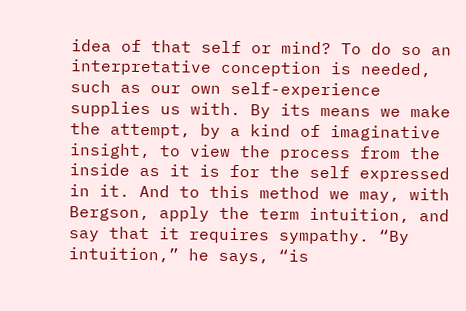idea of that self or mind? To do so an interpretative conception is needed, such as our own self-experience supplies us with. By its means we make the attempt, by a kind of imaginative insight, to view the process from the inside as it is for the self expressed in it. And to this method we may, with Bergson, apply the term intuition, and say that it requires sympathy. “By intuition,” he says, “is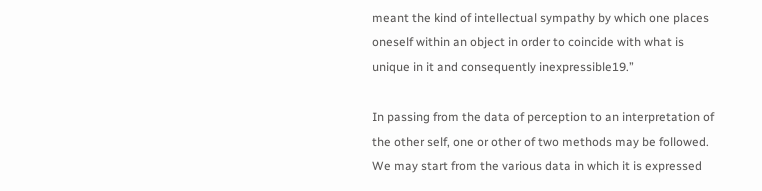meant the kind of intellectual sympathy by which one places oneself within an object in order to coincide with what is unique in it and consequently inexpressible19.”

In passing from the data of perception to an interpretation of the other self, one or other of two methods may be followed. We may start from the various data in which it is expressed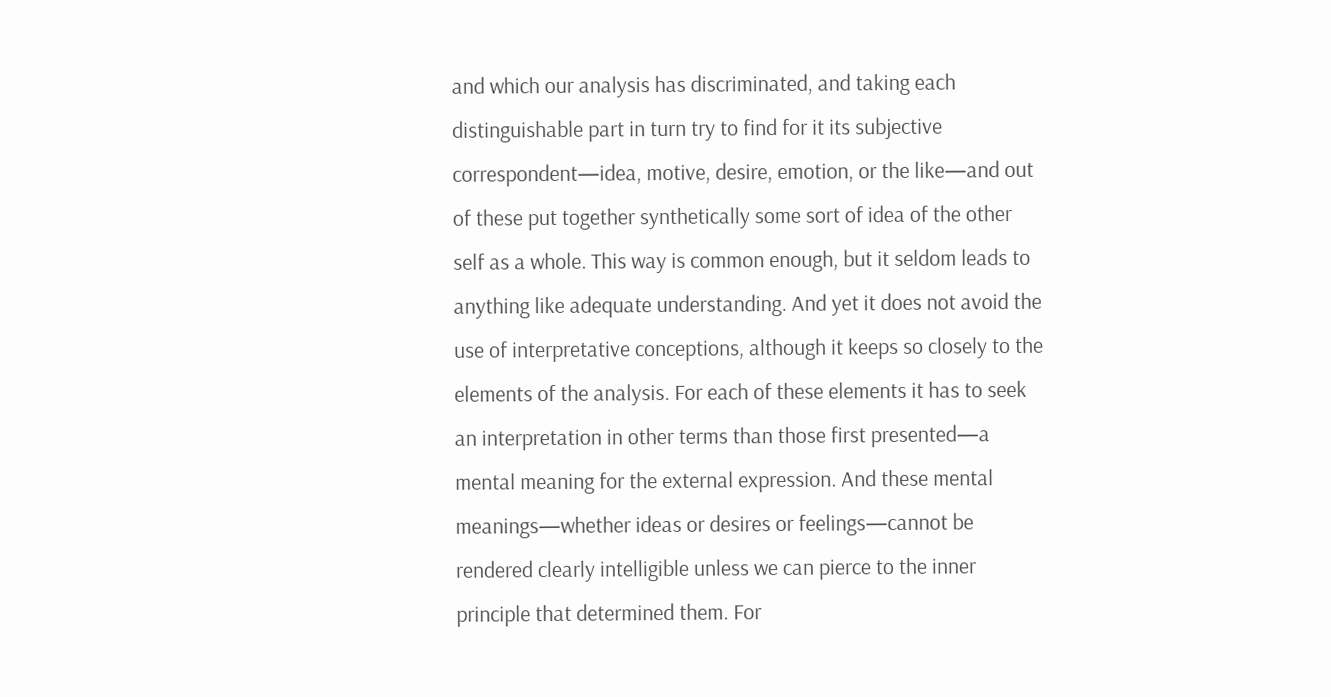and which our analysis has discriminated, and taking each distinguishable part in turn try to find for it its subjective correspondent—idea, motive, desire, emotion, or the like—and out of these put together synthetically some sort of idea of the other self as a whole. This way is common enough, but it seldom leads to anything like adequate understanding. And yet it does not avoid the use of interpretative conceptions, although it keeps so closely to the elements of the analysis. For each of these elements it has to seek an interpretation in other terms than those first presented—a mental meaning for the external expression. And these mental meanings—whether ideas or desires or feelings—cannot be rendered clearly intelligible unless we can pierce to the inner principle that determined them. For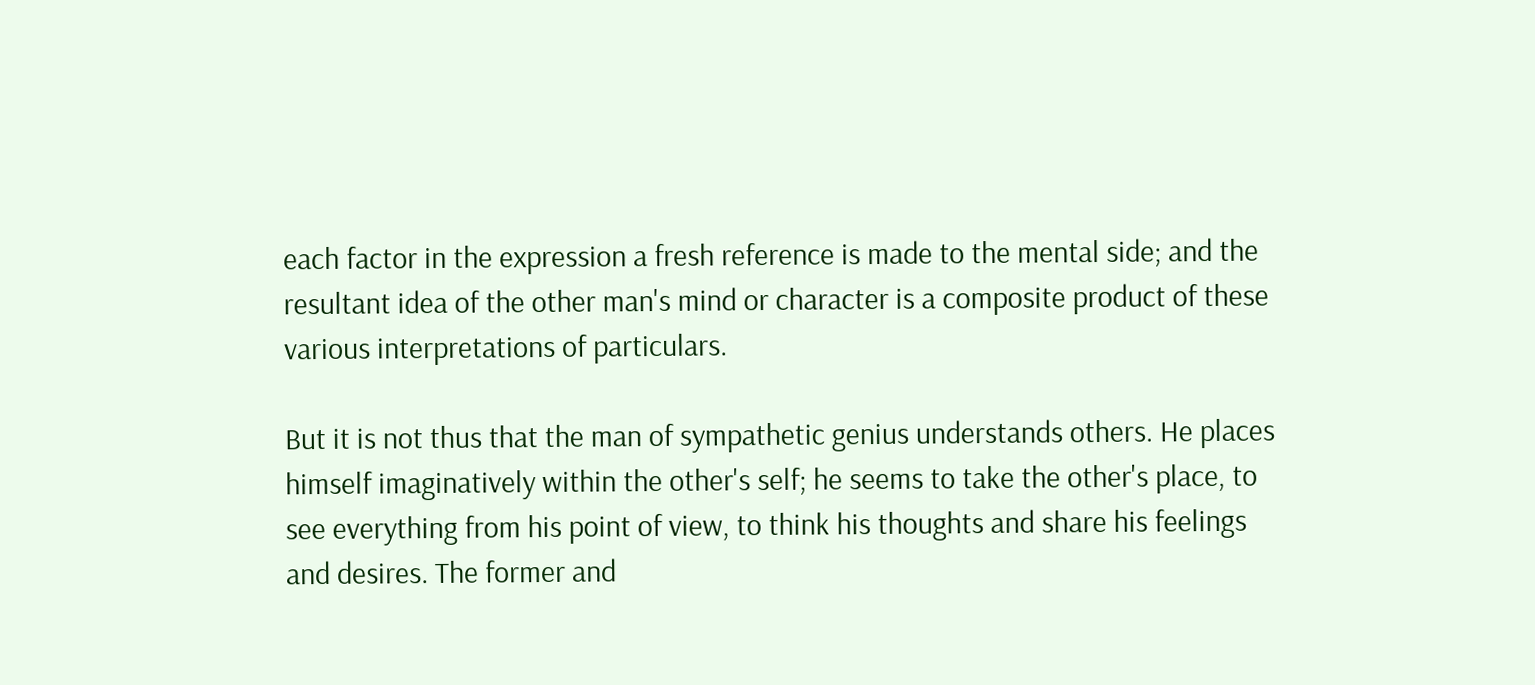each factor in the expression a fresh reference is made to the mental side; and the resultant idea of the other man's mind or character is a composite product of these various interpretations of particulars.

But it is not thus that the man of sympathetic genius understands others. He places himself imaginatively within the other's self; he seems to take the other's place, to see everything from his point of view, to think his thoughts and share his feelings and desires. The former and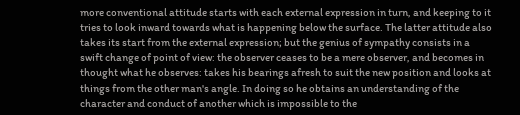more conventional attitude starts with each external expression in turn, and keeping to it tries to look inward towards what is happening below the surface. The latter attitude also takes its start from the external expression; but the genius of sympathy consists in a swift change of point of view: the observer ceases to be a mere observer, and becomes in thought what he observes: takes his bearings afresh to suit the new position and looks at things from the other man's angle. In doing so he obtains an understanding of the character and conduct of another which is impossible to the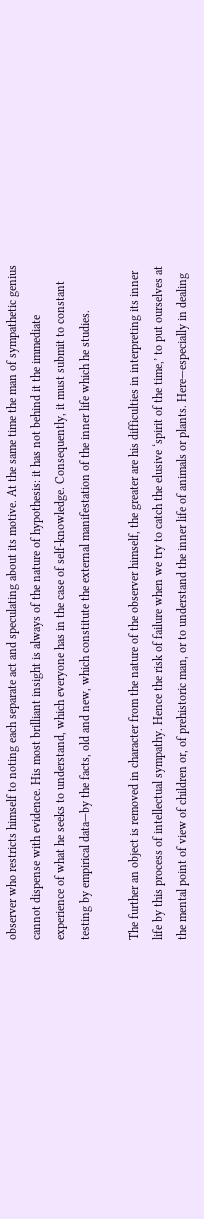observer who restricts himself to noting each separate act and speculating about its motive. At the same time the man of sympathetic genius cannot dispense with evidence. His most brilliant insight is always of the nature of hypothesis: it has not behind it the immediate experience of what he seeks to understand, which everyone has in the case of self-knowledge. Consequently, it must submit to constant testing by empirical data—by the facts, old and new, which constitute the external manifestation of the inner life which he studies.

The further an object is removed in character from the nature of the observer himself, the greater are his difficulties in interpreting its inner life by this process of intellectual sympathy. Hence the risk of failure when we try to catch the elusive ‘spirit of the time,’ to put ourselves at the mental point of view of children or, of prehistoric man, or to understand the inner life of animals or plants. Here—especially in dealing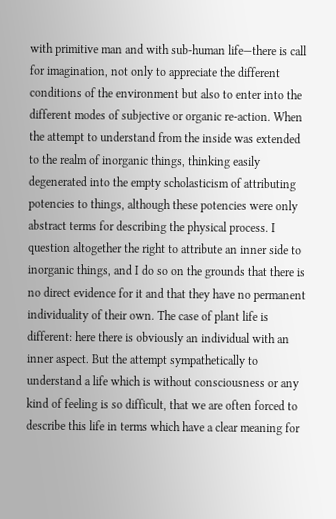with primitive man and with sub-human life—there is call for imagination, not only to appreciate the different conditions of the environment but also to enter into the different modes of subjective or organic re-action. When the attempt to understand from the inside was extended to the realm of inorganic things, thinking easily degenerated into the empty scholasticism of attributing potencies to things, although these potencies were only abstract terms for describing the physical process. I question altogether the right to attribute an inner side to inorganic things, and I do so on the grounds that there is no direct evidence for it and that they have no permanent individuality of their own. The case of plant life is different: here there is obviously an individual with an inner aspect. But the attempt sympathetically to understand a life which is without consciousness or any kind of feeling is so difficult, that we are often forced to describe this life in terms which have a clear meaning for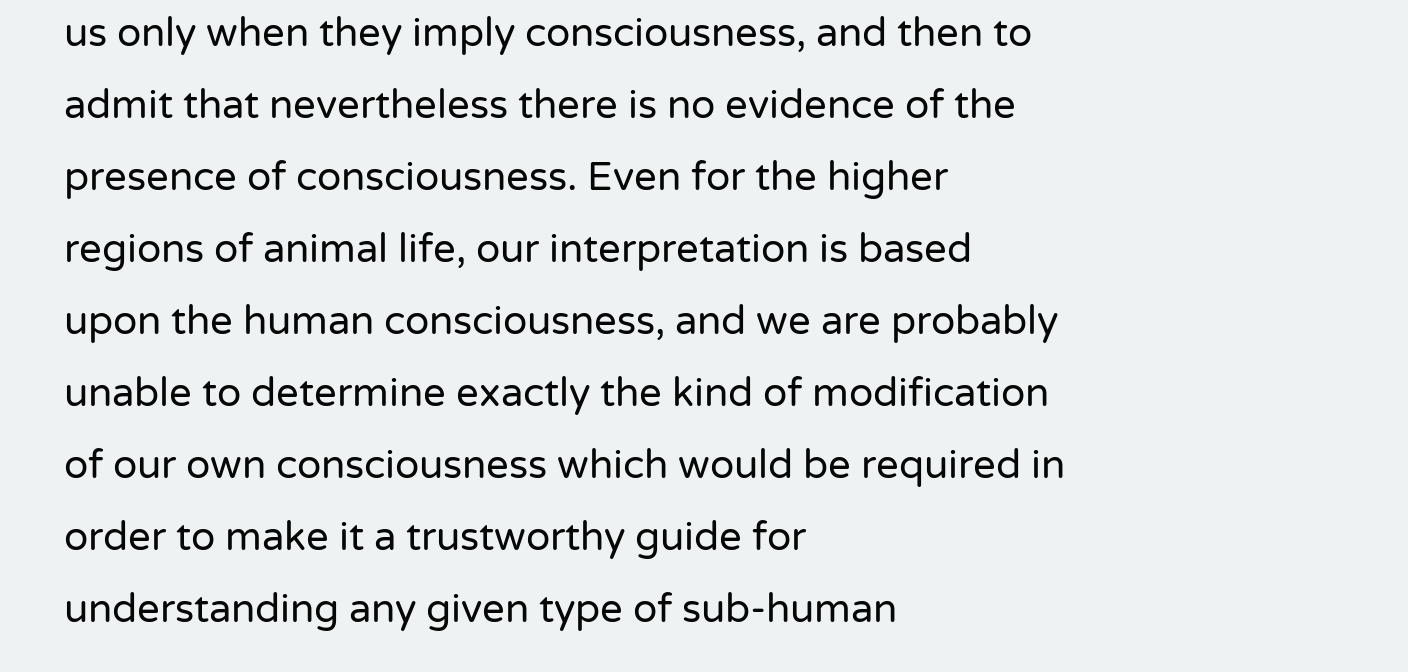us only when they imply consciousness, and then to admit that nevertheless there is no evidence of the presence of consciousness. Even for the higher regions of animal life, our interpretation is based upon the human consciousness, and we are probably unable to determine exactly the kind of modification of our own consciousness which would be required in order to make it a trustworthy guide for understanding any given type of sub-human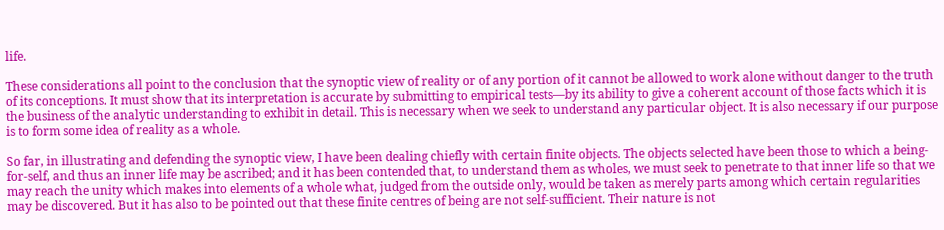life.

These considerations all point to the conclusion that the synoptic view of reality or of any portion of it cannot be allowed to work alone without danger to the truth of its conceptions. It must show that its interpretation is accurate by submitting to empirical tests—by its ability to give a coherent account of those facts which it is the business of the analytic understanding to exhibit in detail. This is necessary when we seek to understand any particular object. It is also necessary if our purpose is to form some idea of reality as a whole.

So far, in illustrating and defending the synoptic view, I have been dealing chiefly with certain finite objects. The objects selected have been those to which a being-for-self, and thus an inner life may be ascribed; and it has been contended that, to understand them as wholes, we must seek to penetrate to that inner life so that we may reach the unity which makes into elements of a whole what, judged from the outside only, would be taken as merely parts among which certain regularities may be discovered. But it has also to be pointed out that these finite centres of being are not self-sufficient. Their nature is not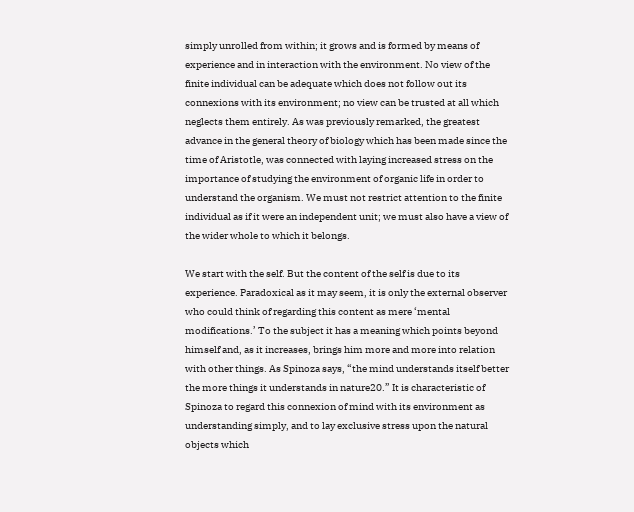simply unrolled from within; it grows and is formed by means of experience and in interaction with the environment. No view of the finite individual can be adequate which does not follow out its connexions with its environment; no view can be trusted at all which neglects them entirely. As was previously remarked, the greatest advance in the general theory of biology which has been made since the time of Aristotle, was connected with laying increased stress on the importance of studying the environment of organic life in order to understand the organism. We must not restrict attention to the finite individual as if it were an independent unit; we must also have a view of the wider whole to which it belongs.

We start with the self. But the content of the self is due to its experience. Paradoxical as it may seem, it is only the external observer who could think of regarding this content as mere ‘mental modifications.’ To the subject it has a meaning which points beyond himself and, as it increases, brings him more and more into relation with other things. As Spinoza says, “the mind understands itself better the more things it understands in nature20.” It is characteristic of Spinoza to regard this connexion of mind with its environment as understanding simply, and to lay exclusive stress upon the natural objects which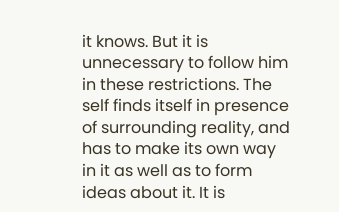it knows. But it is unnecessary to follow him in these restrictions. The self finds itself in presence of surrounding reality, and has to make its own way in it as well as to form ideas about it. It is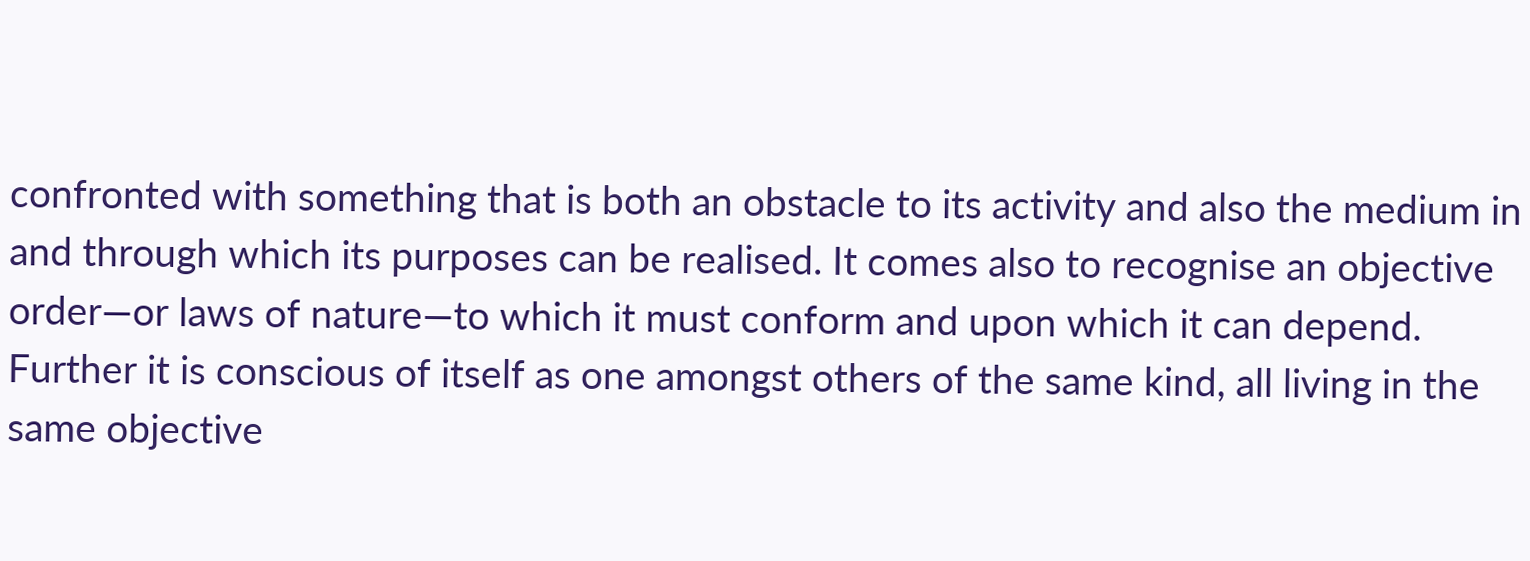confronted with something that is both an obstacle to its activity and also the medium in and through which its purposes can be realised. It comes also to recognise an objective order—or laws of nature—to which it must conform and upon which it can depend. Further it is conscious of itself as one amongst others of the same kind, all living in the same objective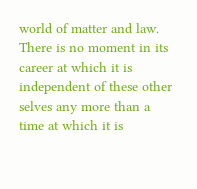world of matter and law. There is no moment in its career at which it is independent of these other selves any more than a time at which it is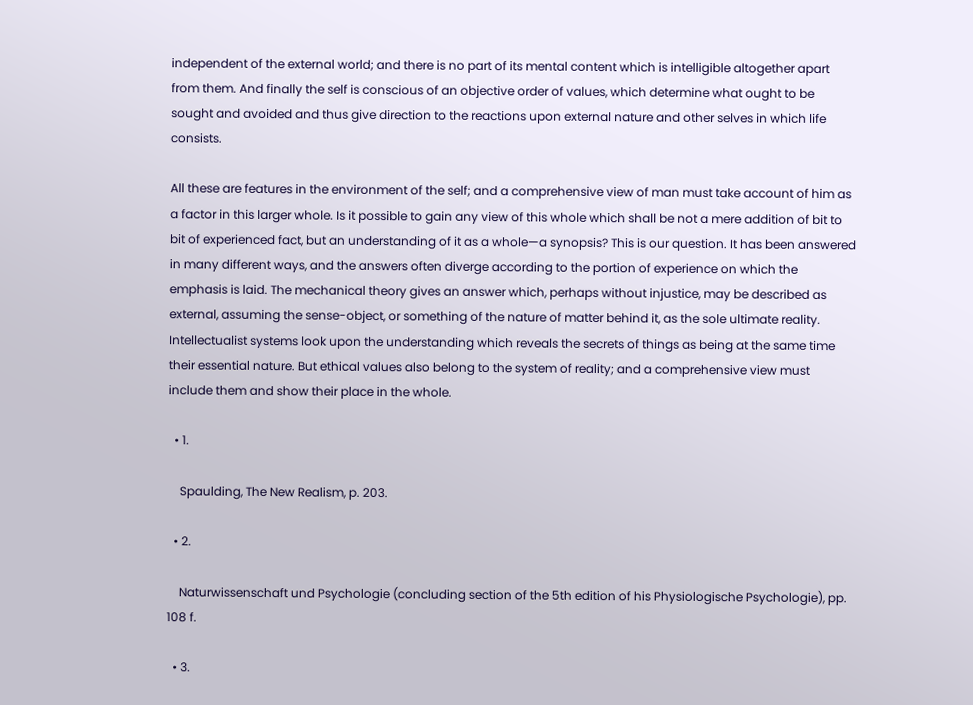independent of the external world; and there is no part of its mental content which is intelligible altogether apart from them. And finally the self is conscious of an objective order of values, which determine what ought to be sought and avoided and thus give direction to the reactions upon external nature and other selves in which life consists.

All these are features in the environment of the self; and a comprehensive view of man must take account of him as a factor in this larger whole. Is it possible to gain any view of this whole which shall be not a mere addition of bit to bit of experienced fact, but an understanding of it as a whole—a synopsis? This is our question. It has been answered in many different ways, and the answers often diverge according to the portion of experience on which the emphasis is laid. The mechanical theory gives an answer which, perhaps without injustice, may be described as external, assuming the sense-object, or something of the nature of matter behind it, as the sole ultimate reality. Intellectualist systems look upon the understanding which reveals the secrets of things as being at the same time their essential nature. But ethical values also belong to the system of reality; and a comprehensive view must include them and show their place in the whole.

  • 1.

    Spaulding, The New Realism, p. 203.

  • 2.

    Naturwissenschaft und Psychologie (concluding section of the 5th edition of his Physiologische Psychologie), pp. 108 f.

  • 3.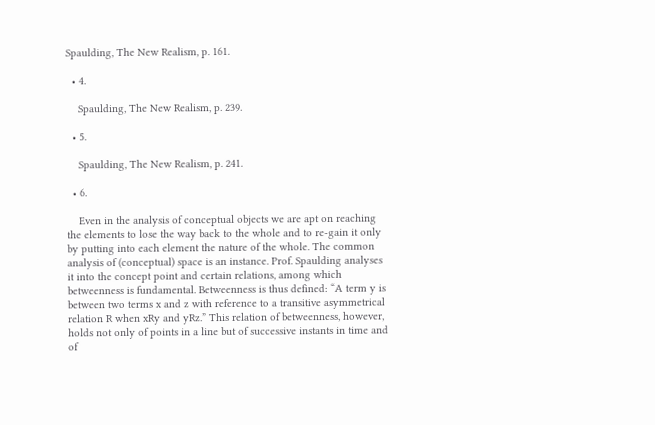Spaulding, The New Realism, p. 161.

  • 4.

    Spaulding, The New Realism, p. 239.

  • 5.

    Spaulding, The New Realism, p. 241.

  • 6.

    Even in the analysis of conceptual objects we are apt on reaching the elements to lose the way back to the whole and to re-gain it only by putting into each element the nature of the whole. The common analysis of (conceptual) space is an instance. Prof. Spaulding analyses it into the concept point and certain relations, among which betweenness is fundamental. Betweenness is thus defined: “A term y is between two terms x and z with reference to a transitive asymmetrical relation R when xRy and yRz.” This relation of betweenness, however, holds not only of points in a line but of successive instants in time and of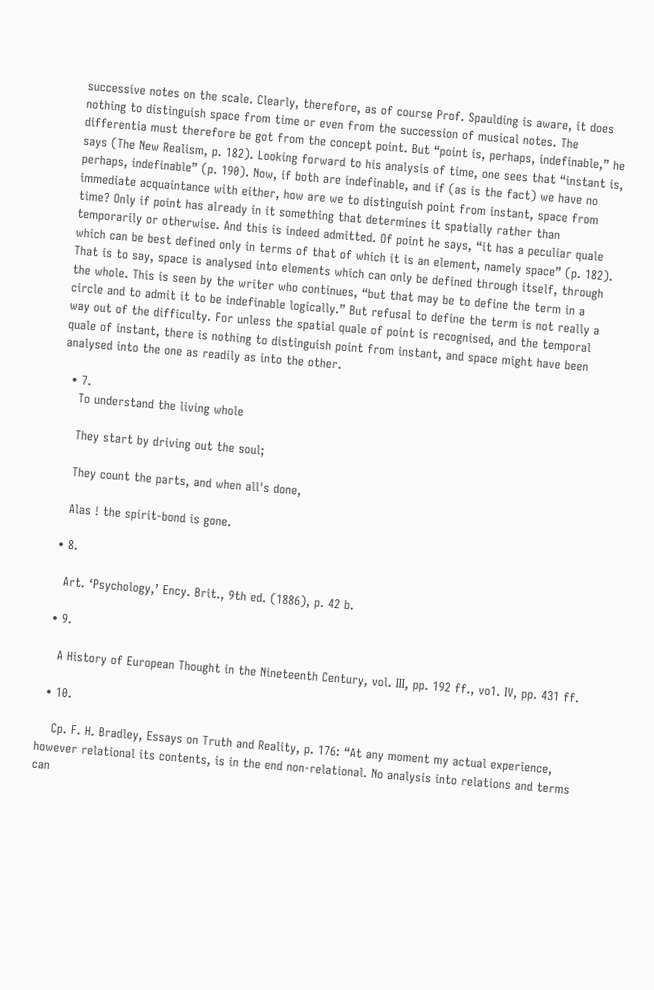successive notes on the scale. Clearly, therefore, as of course Prof. Spaulding is aware, it does nothing to distinguish space from time or even from the succession of musical notes. The differentia must therefore be got from the concept point. But “point is, perhaps, indefinable,” he says (The New Realism, p. 182). Looking forward to his analysis of time, one sees that “instant is, perhaps, indefinable” (p. 190). Now, if both are indefinable, and if (as is the fact) we have no immediate acquaintance with either, how are we to distinguish point from instant, space from time? Only if point has already in it something that determines it spatially rather than temporarily or otherwise. And this is indeed admitted. Of point he says, “it has a peculiar quale which can be best defined only in terms of that of which it is an element, namely space” (p. 182). That is to say, space is analysed into elements which can only be defined through itself, through the whole. This is seen by the writer who continues, “but that may be to define the term in a circle and to admit it to be indefinable logically.” But refusal to define the term is not really a way out of the difficulty. For unless the spatial quale of point is recognised, and the temporal quale of instant, there is nothing to distinguish point from instant, and space might have been analysed into the one as readily as into the other.

  • 7.
    To understand the living whole

    They start by driving out the soul;

    They count the parts, and when all's done,

    Alas ! the spirit-bond is gone.

  • 8.

    Art. ‘Psychology,’ Ency. Brit., 9th ed. (1886), p. 42 b.

  • 9.

    A History of European Thought in the Nineteenth Century, vol. III, pp. 192 ff., vo1. IV, pp. 431 ff.

  • 10.

    Cp. F. H. Bradley, Essays on Truth and Reality, p. 176: “At any moment my actual experience, however relational its contents, is in the end non-relational. No analysis into relations and terms can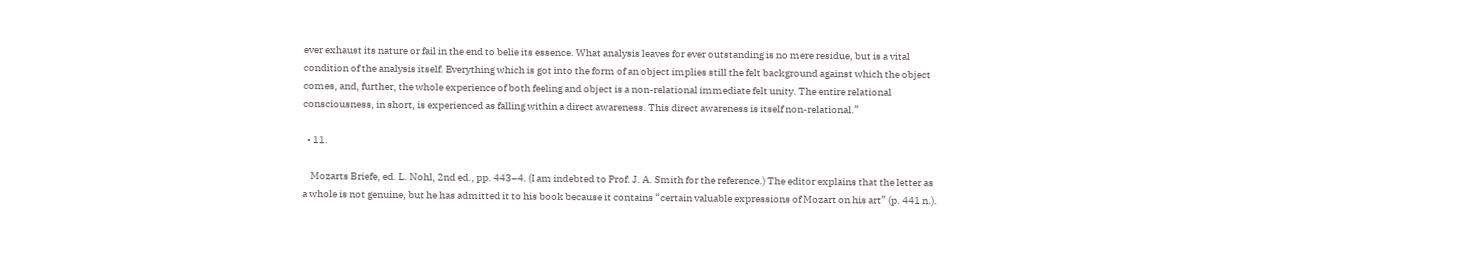ever exhaust its nature or fail in the end to belie its essence. What analysis leaves for ever outstanding is no mere residue, but is a vital condition of the analysis itself. Everything which is got into the form of an object implies still the felt background against which the object comes, and, further, the whole experience of both feeling and object is a non-relational immediate felt unity. The entire relational consciousness, in short, is experienced as falling within a direct awareness. This direct awareness is itself non-relational.”

  • 11.

    Mozarts Briefe, ed. L. Nohl, 2nd ed., pp. 443–4. (I am indebted to Prof. J. A. Smith for the reference.) The editor explains that the letter as a whole is not genuine, but he has admitted it to his book because it contains “certain valuable expressions of Mozart on his art” (p. 441 n.).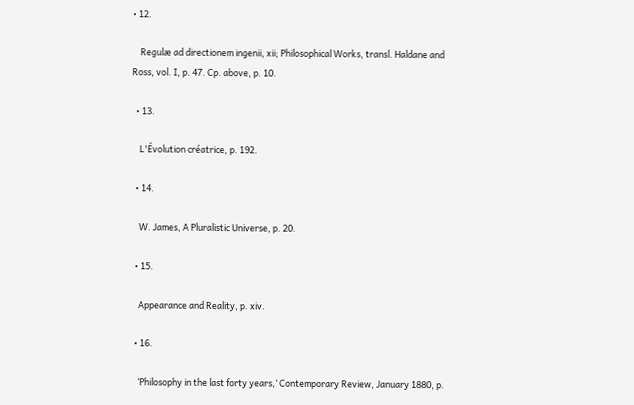• 12.

    Regulæ ad directionem ingenii, xii; Philosophical Works, transl. Haldane and Ross, vol. I, p. 47. Cp. above, p. 10.

  • 13.

    L'Évolution créatrice, p. 192.

  • 14.

    W. James, A Pluralistic Universe, p. 20.

  • 15.

    Appearance and Reality, p. xiv.

  • 16.

    ‘Philosophy in the last forty years,’ Contemporary Review, January 1880, p.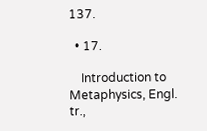137.

  • 17.

    Introduction to Metaphysics, Engl. tr.,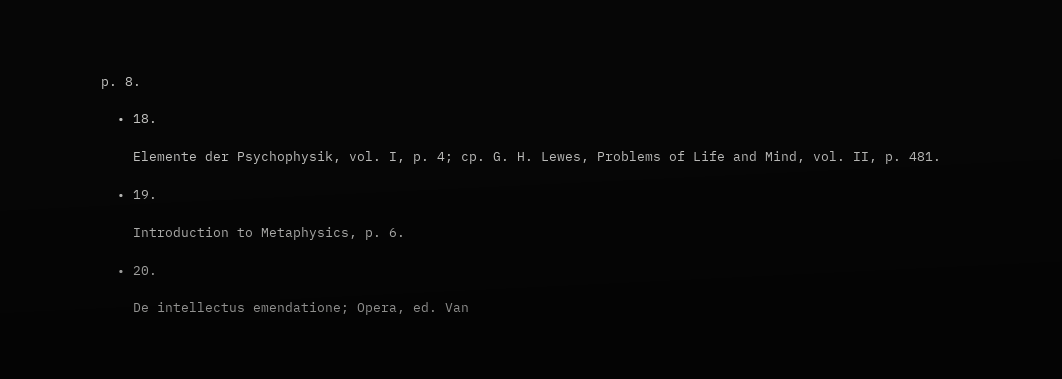p. 8.

  • 18.

    Elemente der Psychophysik, vol. I, p. 4; cp. G. H. Lewes, Problems of Life and Mind, vol. II, p. 481.

  • 19.

    Introduction to Metaphysics, p. 6.

  • 20.

    De intellectus emendatione; Opera, ed. Van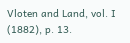Vloten and Land, vol. I (1882), p. 13.